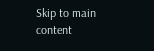Skip to main content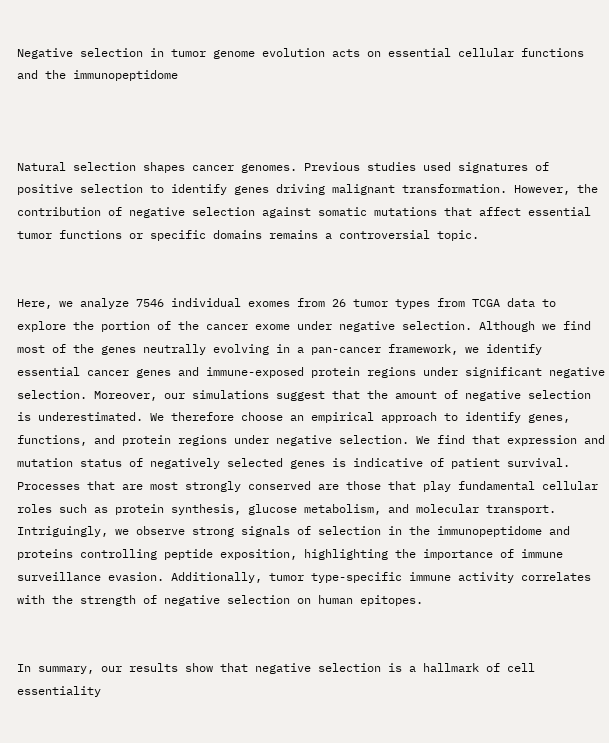Negative selection in tumor genome evolution acts on essential cellular functions and the immunopeptidome



Natural selection shapes cancer genomes. Previous studies used signatures of positive selection to identify genes driving malignant transformation. However, the contribution of negative selection against somatic mutations that affect essential tumor functions or specific domains remains a controversial topic.


Here, we analyze 7546 individual exomes from 26 tumor types from TCGA data to explore the portion of the cancer exome under negative selection. Although we find most of the genes neutrally evolving in a pan-cancer framework, we identify essential cancer genes and immune-exposed protein regions under significant negative selection. Moreover, our simulations suggest that the amount of negative selection is underestimated. We therefore choose an empirical approach to identify genes, functions, and protein regions under negative selection. We find that expression and mutation status of negatively selected genes is indicative of patient survival. Processes that are most strongly conserved are those that play fundamental cellular roles such as protein synthesis, glucose metabolism, and molecular transport. Intriguingly, we observe strong signals of selection in the immunopeptidome and proteins controlling peptide exposition, highlighting the importance of immune surveillance evasion. Additionally, tumor type-specific immune activity correlates with the strength of negative selection on human epitopes.


In summary, our results show that negative selection is a hallmark of cell essentiality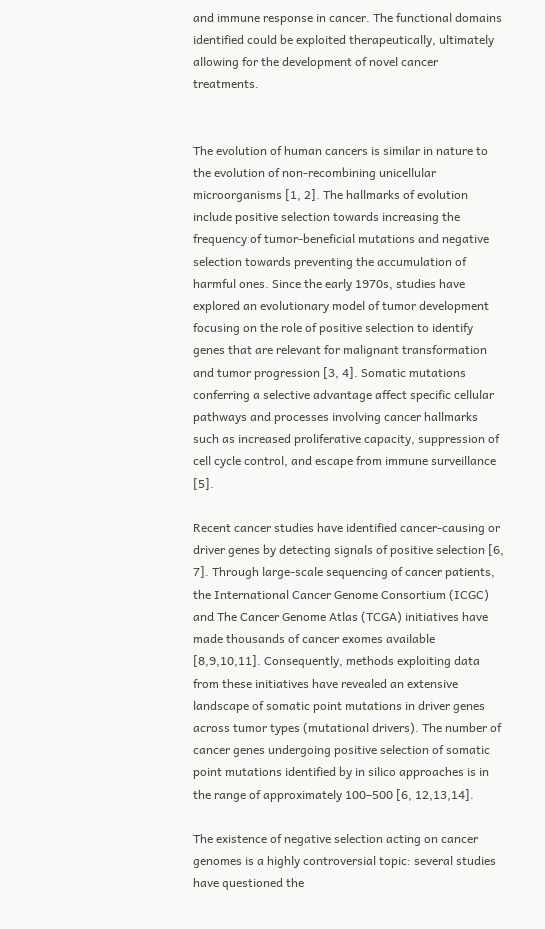and immune response in cancer. The functional domains identified could be exploited therapeutically, ultimately allowing for the development of novel cancer treatments.


The evolution of human cancers is similar in nature to the evolution of non-recombining unicellular microorganisms [1, 2]. The hallmarks of evolution include positive selection towards increasing the frequency of tumor-beneficial mutations and negative selection towards preventing the accumulation of harmful ones. Since the early 1970s, studies have explored an evolutionary model of tumor development focusing on the role of positive selection to identify genes that are relevant for malignant transformation and tumor progression [3, 4]. Somatic mutations conferring a selective advantage affect specific cellular pathways and processes involving cancer hallmarks such as increased proliferative capacity, suppression of cell cycle control, and escape from immune surveillance [5].

Recent cancer studies have identified cancer-causing or driver genes by detecting signals of positive selection [6, 7]. Through large-scale sequencing of cancer patients, the International Cancer Genome Consortium (ICGC) and The Cancer Genome Atlas (TCGA) initiatives have made thousands of cancer exomes available [8,9,10,11]. Consequently, methods exploiting data from these initiatives have revealed an extensive landscape of somatic point mutations in driver genes across tumor types (mutational drivers). The number of cancer genes undergoing positive selection of somatic point mutations identified by in silico approaches is in the range of approximately 100–500 [6, 12,13,14].

The existence of negative selection acting on cancer genomes is a highly controversial topic: several studies have questioned the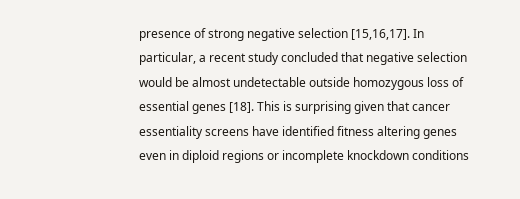presence of strong negative selection [15,16,17]. In particular, a recent study concluded that negative selection would be almost undetectable outside homozygous loss of essential genes [18]. This is surprising given that cancer essentiality screens have identified fitness altering genes even in diploid regions or incomplete knockdown conditions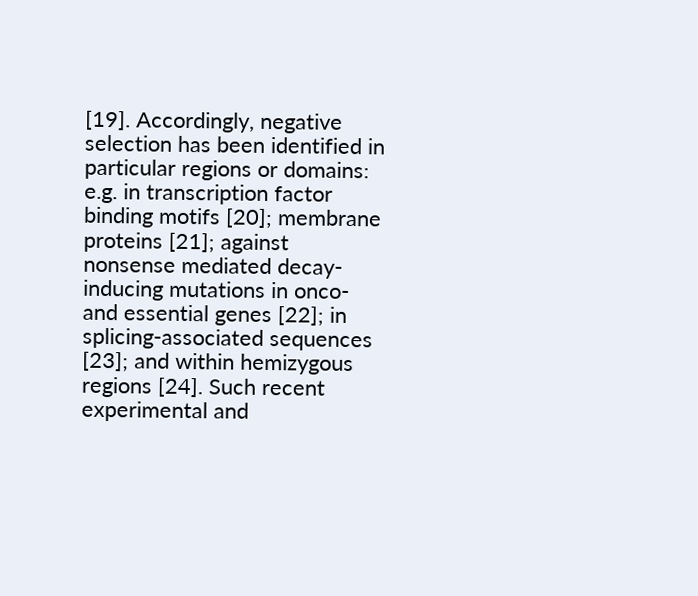[19]. Accordingly, negative selection has been identified in particular regions or domains: e.g. in transcription factor binding motifs [20]; membrane proteins [21]; against nonsense mediated decay-inducing mutations in onco- and essential genes [22]; in splicing-associated sequences [23]; and within hemizygous regions [24]. Such recent experimental and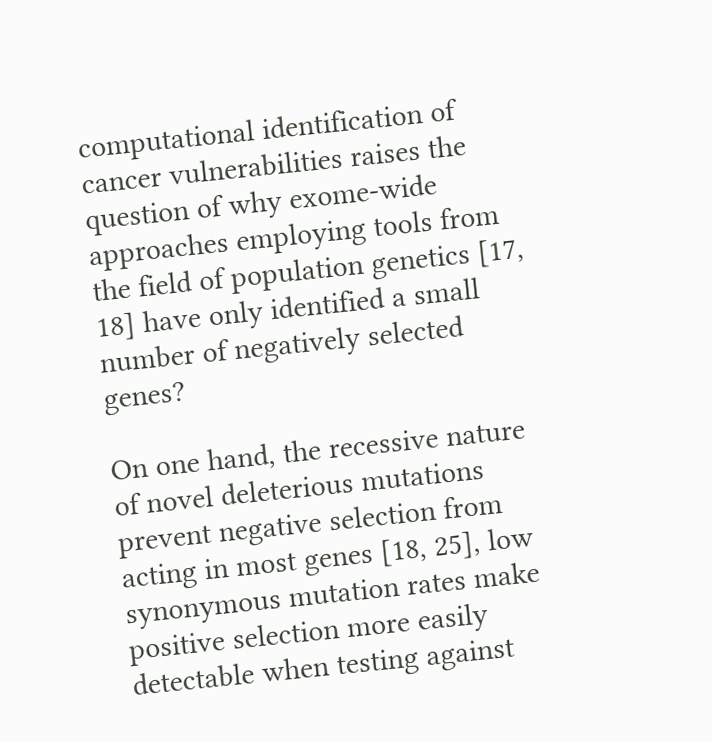computational identification of cancer vulnerabilities raises the question of why exome-wide approaches employing tools from the field of population genetics [17, 18] have only identified a small number of negatively selected genes?

On one hand, the recessive nature of novel deleterious mutations prevent negative selection from acting in most genes [18, 25], low synonymous mutation rates make positive selection more easily detectable when testing against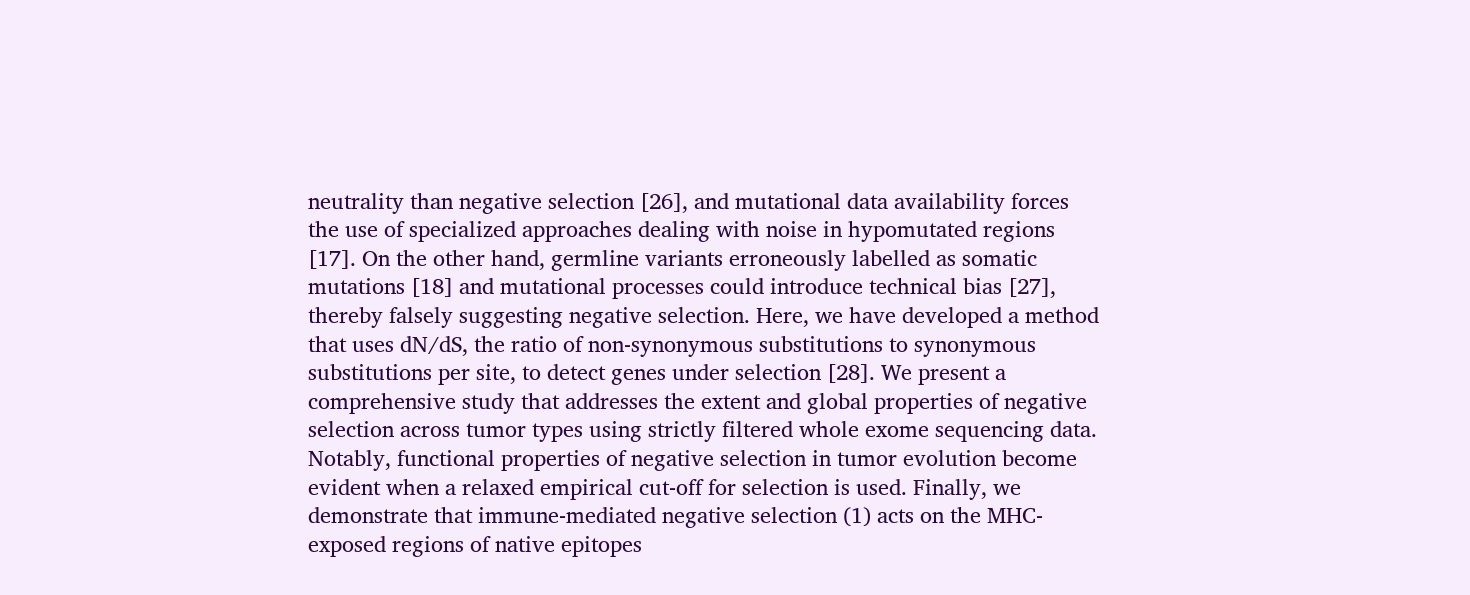neutrality than negative selection [26], and mutational data availability forces the use of specialized approaches dealing with noise in hypomutated regions [17]. On the other hand, germline variants erroneously labelled as somatic mutations [18] and mutational processes could introduce technical bias [27], thereby falsely suggesting negative selection. Here, we have developed a method that uses dN/dS, the ratio of non-synonymous substitutions to synonymous substitutions per site, to detect genes under selection [28]. We present a comprehensive study that addresses the extent and global properties of negative selection across tumor types using strictly filtered whole exome sequencing data. Notably, functional properties of negative selection in tumor evolution become evident when a relaxed empirical cut-off for selection is used. Finally, we demonstrate that immune-mediated negative selection (1) acts on the MHC-exposed regions of native epitopes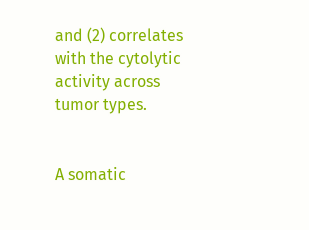and (2) correlates with the cytolytic activity across tumor types.


A somatic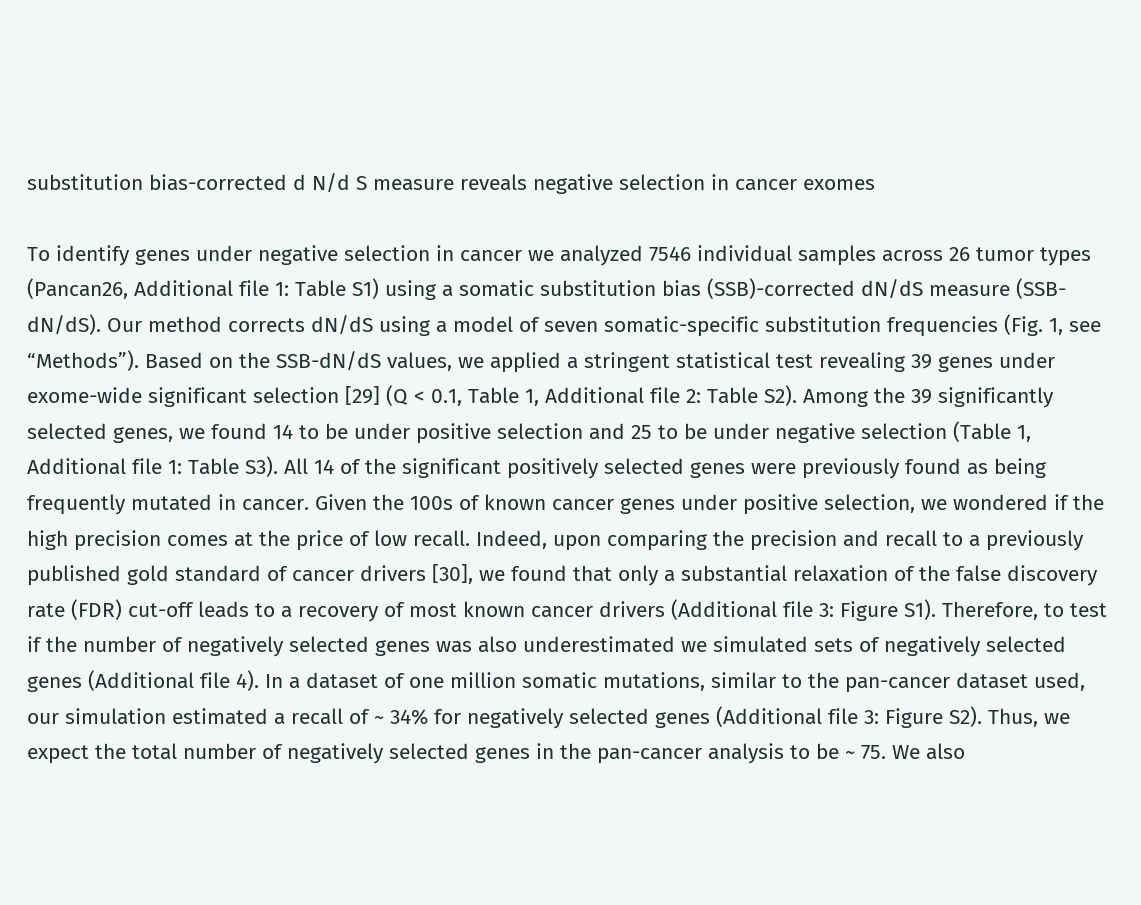substitution bias-corrected d N/d S measure reveals negative selection in cancer exomes

To identify genes under negative selection in cancer we analyzed 7546 individual samples across 26 tumor types (Pancan26, Additional file 1: Table S1) using a somatic substitution bias (SSB)-corrected dN/dS measure (SSB-dN/dS). Our method corrects dN/dS using a model of seven somatic-specific substitution frequencies (Fig. 1, see “Methods”). Based on the SSB-dN/dS values, we applied a stringent statistical test revealing 39 genes under exome-wide significant selection [29] (Q < 0.1, Table 1, Additional file 2: Table S2). Among the 39 significantly selected genes, we found 14 to be under positive selection and 25 to be under negative selection (Table 1, Additional file 1: Table S3). All 14 of the significant positively selected genes were previously found as being frequently mutated in cancer. Given the 100s of known cancer genes under positive selection, we wondered if the high precision comes at the price of low recall. Indeed, upon comparing the precision and recall to a previously published gold standard of cancer drivers [30], we found that only a substantial relaxation of the false discovery rate (FDR) cut-off leads to a recovery of most known cancer drivers (Additional file 3: Figure S1). Therefore, to test if the number of negatively selected genes was also underestimated we simulated sets of negatively selected genes (Additional file 4). In a dataset of one million somatic mutations, similar to the pan-cancer dataset used, our simulation estimated a recall of ~ 34% for negatively selected genes (Additional file 3: Figure S2). Thus, we expect the total number of negatively selected genes in the pan-cancer analysis to be ~ 75. We also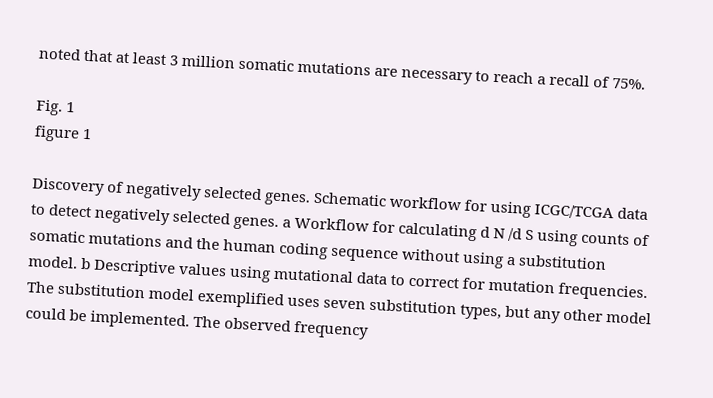noted that at least 3 million somatic mutations are necessary to reach a recall of 75%.

Fig. 1
figure 1

Discovery of negatively selected genes. Schematic workflow for using ICGC/TCGA data to detect negatively selected genes. a Workflow for calculating d N /d S using counts of somatic mutations and the human coding sequence without using a substitution model. b Descriptive values using mutational data to correct for mutation frequencies. The substitution model exemplified uses seven substitution types, but any other model could be implemented. The observed frequency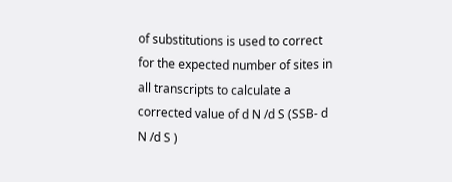of substitutions is used to correct for the expected number of sites in all transcripts to calculate a corrected value of d N /d S (SSB- d N /d S )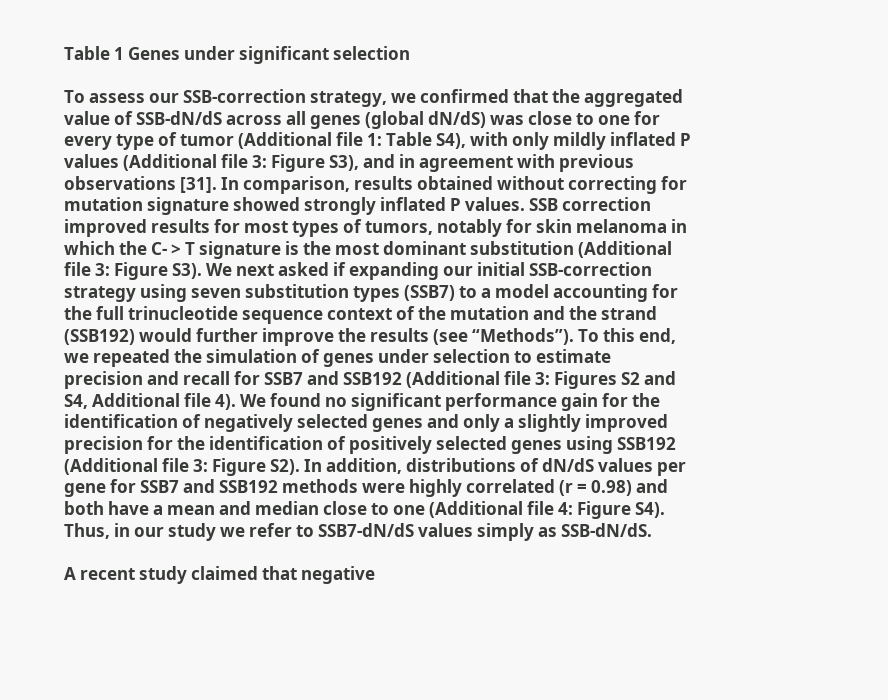Table 1 Genes under significant selection

To assess our SSB-correction strategy, we confirmed that the aggregated value of SSB-dN/dS across all genes (global dN/dS) was close to one for every type of tumor (Additional file 1: Table S4), with only mildly inflated P values (Additional file 3: Figure S3), and in agreement with previous observations [31]. In comparison, results obtained without correcting for mutation signature showed strongly inflated P values. SSB correction improved results for most types of tumors, notably for skin melanoma in which the C- > T signature is the most dominant substitution (Additional file 3: Figure S3). We next asked if expanding our initial SSB-correction strategy using seven substitution types (SSB7) to a model accounting for the full trinucleotide sequence context of the mutation and the strand (SSB192) would further improve the results (see “Methods”). To this end, we repeated the simulation of genes under selection to estimate precision and recall for SSB7 and SSB192 (Additional file 3: Figures S2 and S4, Additional file 4). We found no significant performance gain for the identification of negatively selected genes and only a slightly improved precision for the identification of positively selected genes using SSB192 (Additional file 3: Figure S2). In addition, distributions of dN/dS values per gene for SSB7 and SSB192 methods were highly correlated (r = 0.98) and both have a mean and median close to one (Additional file 4: Figure S4). Thus, in our study we refer to SSB7-dN/dS values simply as SSB-dN/dS.

A recent study claimed that negative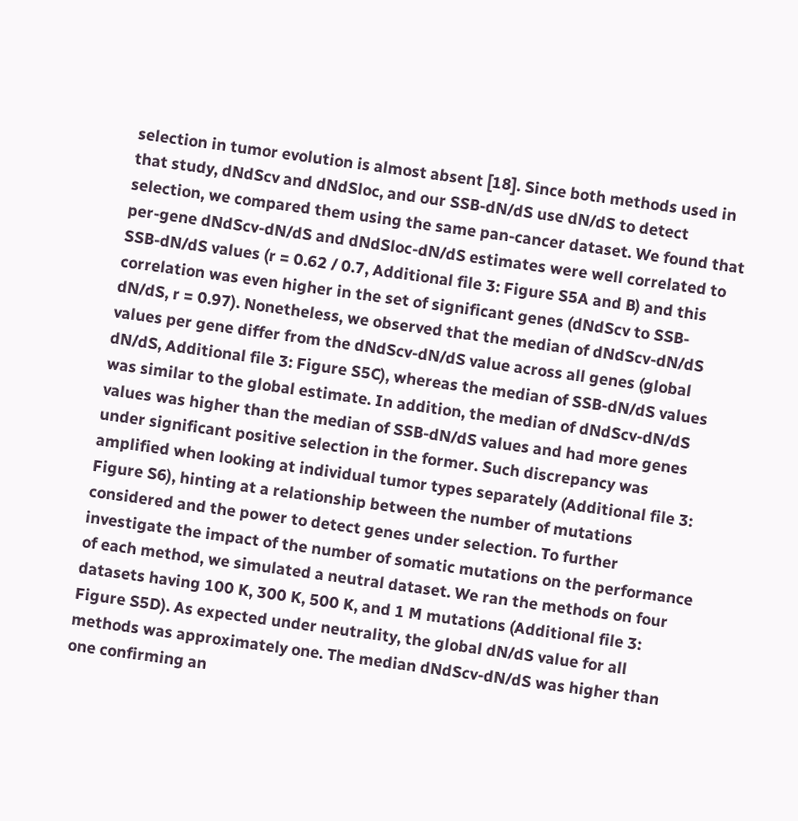selection in tumor evolution is almost absent [18]. Since both methods used in that study, dNdScv and dNdSloc, and our SSB-dN/dS use dN/dS to detect selection, we compared them using the same pan-cancer dataset. We found that per-gene dNdScv-dN/dS and dNdSloc-dN/dS estimates were well correlated to SSB-dN/dS values (r = 0.62 / 0.7, Additional file 3: Figure S5A and B) and this correlation was even higher in the set of significant genes (dNdScv to SSB-dN/dS, r = 0.97). Nonetheless, we observed that the median of dNdScv-dN/dS values per gene differ from the dNdScv-dN/dS value across all genes (global dN/dS, Additional file 3: Figure S5C), whereas the median of SSB-dN/dS values was similar to the global estimate. In addition, the median of dNdScv-dN/dS values was higher than the median of SSB-dN/dS values and had more genes under significant positive selection in the former. Such discrepancy was amplified when looking at individual tumor types separately (Additional file 3: Figure S6), hinting at a relationship between the number of mutations considered and the power to detect genes under selection. To further investigate the impact of the number of somatic mutations on the performance of each method, we simulated a neutral dataset. We ran the methods on four datasets having 100 K, 300 K, 500 K, and 1 M mutations (Additional file 3: Figure S5D). As expected under neutrality, the global dN/dS value for all methods was approximately one. The median dNdScv-dN/dS was higher than one confirming an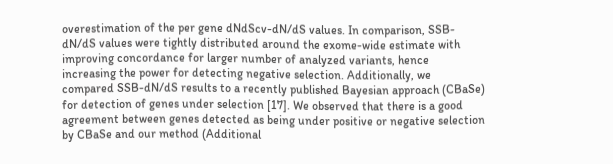overestimation of the per gene dNdScv-dN/dS values. In comparison, SSB-dN/dS values were tightly distributed around the exome-wide estimate with improving concordance for larger number of analyzed variants, hence increasing the power for detecting negative selection. Additionally, we compared SSB-dN/dS results to a recently published Bayesian approach (CBaSe) for detection of genes under selection [17]. We observed that there is a good agreement between genes detected as being under positive or negative selection by CBaSe and our method (Additional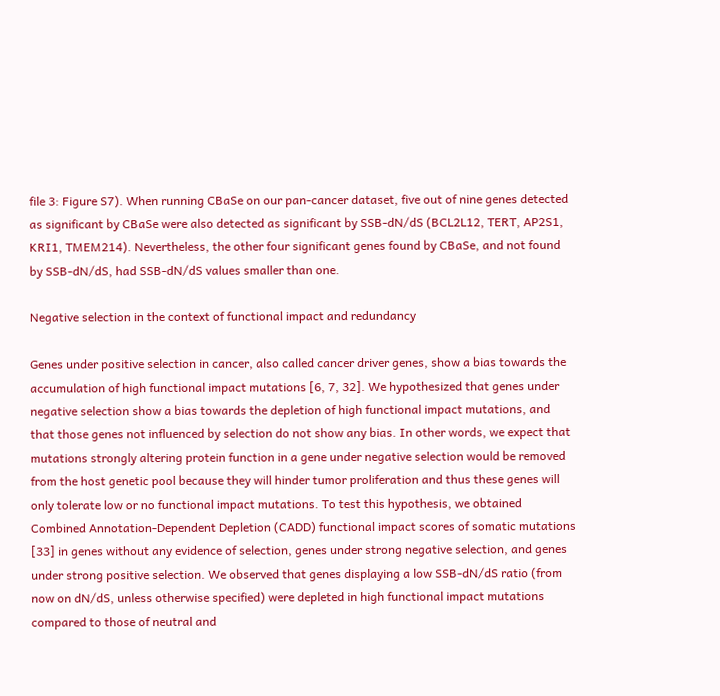file 3: Figure S7). When running CBaSe on our pan-cancer dataset, five out of nine genes detected as significant by CBaSe were also detected as significant by SSB-dN/dS (BCL2L12, TERT, AP2S1, KRI1, TMEM214). Nevertheless, the other four significant genes found by CBaSe, and not found by SSB-dN/dS, had SSB-dN/dS values smaller than one.

Negative selection in the context of functional impact and redundancy

Genes under positive selection in cancer, also called cancer driver genes, show a bias towards the accumulation of high functional impact mutations [6, 7, 32]. We hypothesized that genes under negative selection show a bias towards the depletion of high functional impact mutations, and that those genes not influenced by selection do not show any bias. In other words, we expect that mutations strongly altering protein function in a gene under negative selection would be removed from the host genetic pool because they will hinder tumor proliferation and thus these genes will only tolerate low or no functional impact mutations. To test this hypothesis, we obtained Combined Annotation-Dependent Depletion (CADD) functional impact scores of somatic mutations [33] in genes without any evidence of selection, genes under strong negative selection, and genes under strong positive selection. We observed that genes displaying a low SSB-dN/dS ratio (from now on dN/dS, unless otherwise specified) were depleted in high functional impact mutations compared to those of neutral and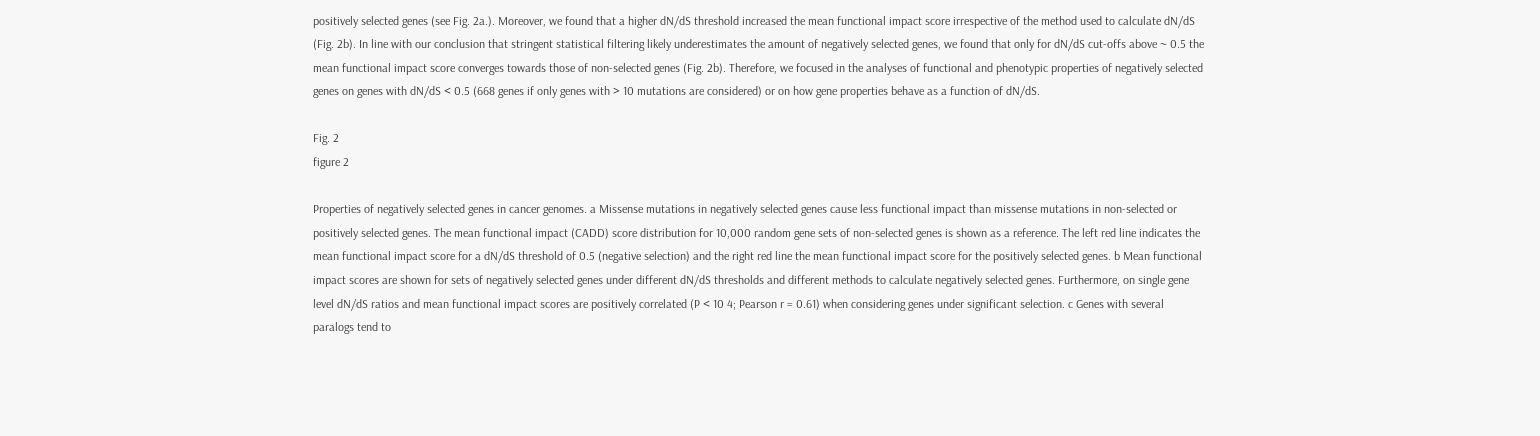positively selected genes (see Fig. 2a.). Moreover, we found that a higher dN/dS threshold increased the mean functional impact score irrespective of the method used to calculate dN/dS (Fig. 2b). In line with our conclusion that stringent statistical filtering likely underestimates the amount of negatively selected genes, we found that only for dN/dS cut-offs above ~ 0.5 the mean functional impact score converges towards those of non-selected genes (Fig. 2b). Therefore, we focused in the analyses of functional and phenotypic properties of negatively selected genes on genes with dN/dS < 0.5 (668 genes if only genes with > 10 mutations are considered) or on how gene properties behave as a function of dN/dS.

Fig. 2
figure 2

Properties of negatively selected genes in cancer genomes. a Missense mutations in negatively selected genes cause less functional impact than missense mutations in non-selected or positively selected genes. The mean functional impact (CADD) score distribution for 10,000 random gene sets of non-selected genes is shown as a reference. The left red line indicates the mean functional impact score for a dN/dS threshold of 0.5 (negative selection) and the right red line the mean functional impact score for the positively selected genes. b Mean functional impact scores are shown for sets of negatively selected genes under different dN/dS thresholds and different methods to calculate negatively selected genes. Furthermore, on single gene level dN/dS ratios and mean functional impact scores are positively correlated (P < 10 4; Pearson r = 0.61) when considering genes under significant selection. c Genes with several paralogs tend to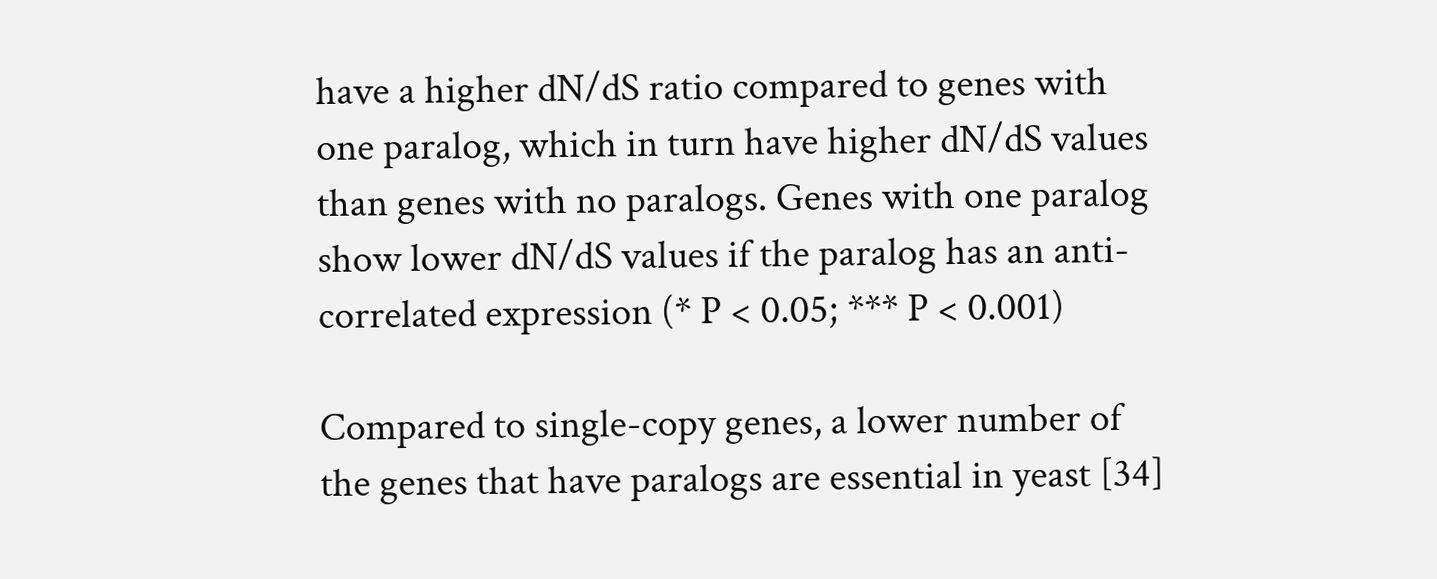have a higher dN/dS ratio compared to genes with one paralog, which in turn have higher dN/dS values than genes with no paralogs. Genes with one paralog show lower dN/dS values if the paralog has an anti-correlated expression (* P < 0.05; *** P < 0.001)

Compared to single-copy genes, a lower number of the genes that have paralogs are essential in yeast [34]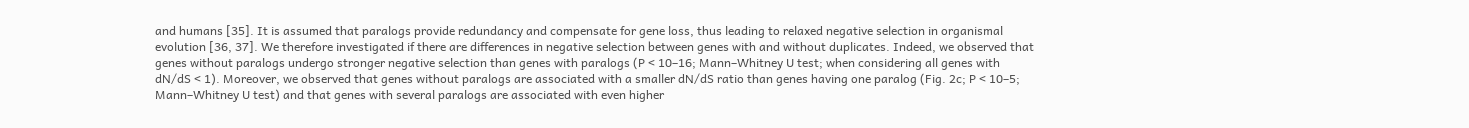and humans [35]. It is assumed that paralogs provide redundancy and compensate for gene loss, thus leading to relaxed negative selection in organismal evolution [36, 37]. We therefore investigated if there are differences in negative selection between genes with and without duplicates. Indeed, we observed that genes without paralogs undergo stronger negative selection than genes with paralogs (P < 10–16; Mann–Whitney U test; when considering all genes with dN/dS < 1). Moreover, we observed that genes without paralogs are associated with a smaller dN/dS ratio than genes having one paralog (Fig. 2c; P < 10–5; Mann–Whitney U test) and that genes with several paralogs are associated with even higher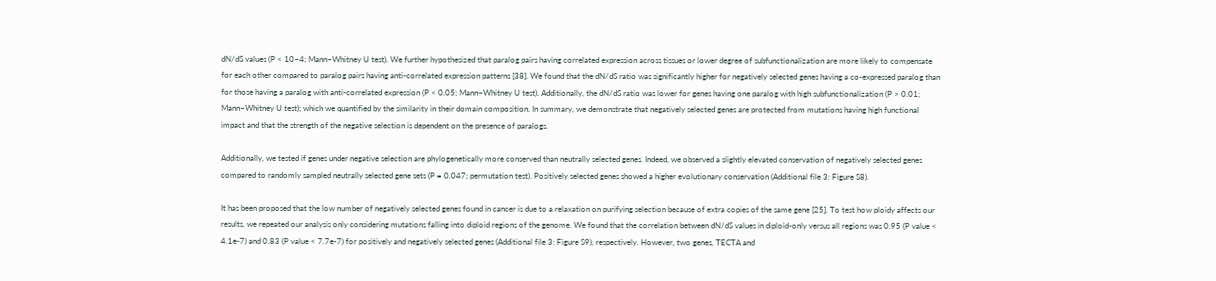dN/dS values (P < 10–4; Mann–Whitney U test). We further hypothesized that paralog pairs having correlated expression across tissues or lower degree of subfunctionalization are more likely to compensate for each other compared to paralog pairs having anti-correlated expression patterns [38]. We found that the dN/dS ratio was significantly higher for negatively selected genes having a co-expressed paralog than for those having a paralog with anti-correlated expression (P < 0.05; Mann–Whitney U test). Additionally, the dN/dS ratio was lower for genes having one paralog with high subfunctionalization (P > 0.01; Mann–Whitney U test); which we quantified by the similarity in their domain composition. In summary, we demonstrate that negatively selected genes are protected from mutations having high functional impact and that the strength of the negative selection is dependent on the presence of paralogs.

Additionally, we tested if genes under negative selection are phylogenetically more conserved than neutrally selected genes. Indeed, we observed a slightly elevated conservation of negatively selected genes compared to randomly sampled neutrally selected gene sets (P = 0.047; permutation test). Positively selected genes showed a higher evolutionary conservation (Additional file 3: Figure S8).

It has been proposed that the low number of negatively selected genes found in cancer is due to a relaxation on purifying selection because of extra copies of the same gene [25]. To test how ploidy affects our results, we repeated our analysis only considering mutations falling into diploid regions of the genome. We found that the correlation between dN/dS values in diploid-only versus all regions was 0.95 (P value < 4.1e-7) and 0.83 (P value < 7.7e-7) for positively and negatively selected genes (Additional file 3: Figure S9), respectively. However, two genes, TECTA and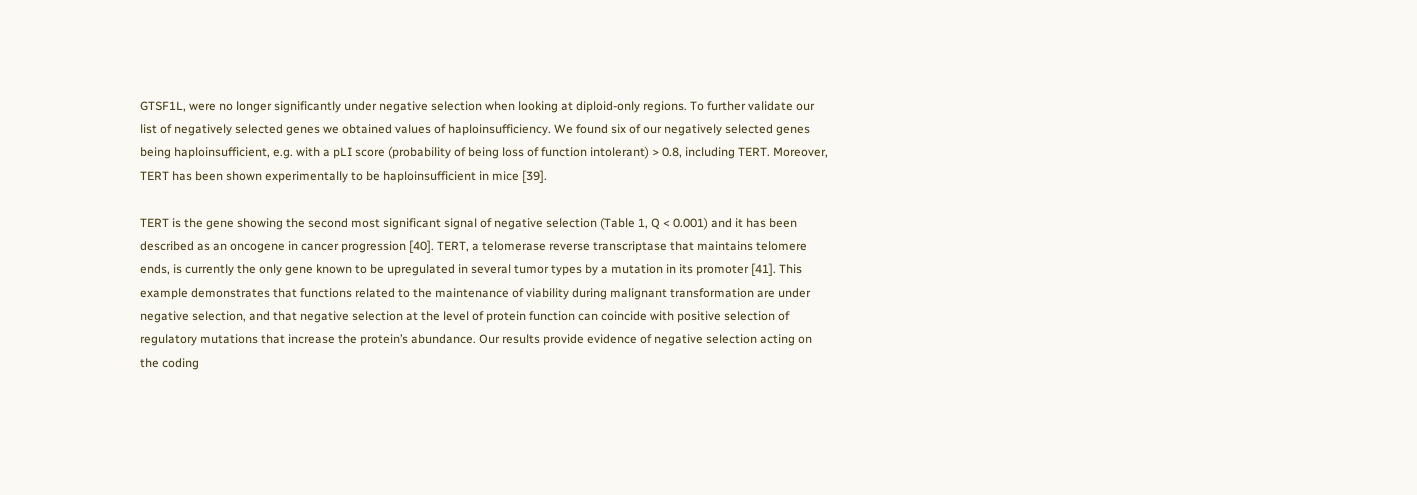GTSF1L, were no longer significantly under negative selection when looking at diploid-only regions. To further validate our list of negatively selected genes we obtained values of haploinsufficiency. We found six of our negatively selected genes being haploinsufficient, e.g. with a pLI score (probability of being loss of function intolerant) > 0.8, including TERT. Moreover, TERT has been shown experimentally to be haploinsufficient in mice [39].

TERT is the gene showing the second most significant signal of negative selection (Table 1, Q < 0.001) and it has been described as an oncogene in cancer progression [40]. TERT, a telomerase reverse transcriptase that maintains telomere ends, is currently the only gene known to be upregulated in several tumor types by a mutation in its promoter [41]. This example demonstrates that functions related to the maintenance of viability during malignant transformation are under negative selection, and that negative selection at the level of protein function can coincide with positive selection of regulatory mutations that increase the protein’s abundance. Our results provide evidence of negative selection acting on the coding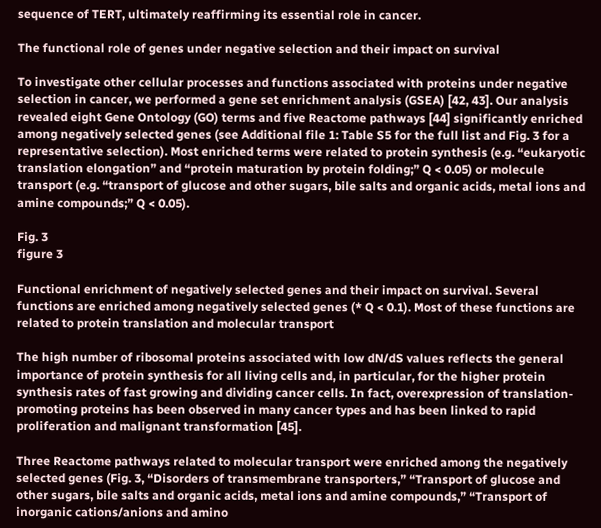sequence of TERT, ultimately reaffirming its essential role in cancer.

The functional role of genes under negative selection and their impact on survival

To investigate other cellular processes and functions associated with proteins under negative selection in cancer, we performed a gene set enrichment analysis (GSEA) [42, 43]. Our analysis revealed eight Gene Ontology (GO) terms and five Reactome pathways [44] significantly enriched among negatively selected genes (see Additional file 1: Table S5 for the full list and Fig. 3 for a representative selection). Most enriched terms were related to protein synthesis (e.g. “eukaryotic translation elongation” and “protein maturation by protein folding;” Q < 0.05) or molecule transport (e.g. “transport of glucose and other sugars, bile salts and organic acids, metal ions and amine compounds;” Q < 0.05).

Fig. 3
figure 3

Functional enrichment of negatively selected genes and their impact on survival. Several functions are enriched among negatively selected genes (* Q < 0.1). Most of these functions are related to protein translation and molecular transport

The high number of ribosomal proteins associated with low dN/dS values reflects the general importance of protein synthesis for all living cells and, in particular, for the higher protein synthesis rates of fast growing and dividing cancer cells. In fact, overexpression of translation-promoting proteins has been observed in many cancer types and has been linked to rapid proliferation and malignant transformation [45].

Three Reactome pathways related to molecular transport were enriched among the negatively selected genes (Fig. 3, “Disorders of transmembrane transporters,” “Transport of glucose and other sugars, bile salts and organic acids, metal ions and amine compounds,” “Transport of inorganic cations/anions and amino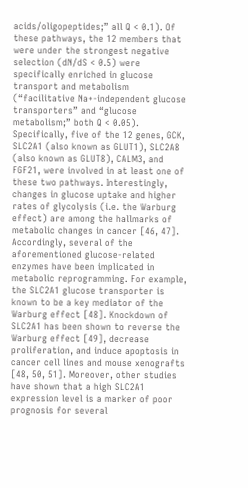acids/oligopeptides;” all Q < 0.1). Of these pathways, the 12 members that were under the strongest negative selection (dN/dS < 0.5) were specifically enriched in glucose transport and metabolism (“facilitative Na+-independent glucose transporters” and “glucose metabolism;” both Q < 0.05). Specifically, five of the 12 genes, GCK, SLC2A1 (also known as GLUT1), SLC2A8 (also known as GLUT8), CALM3, and FGF21, were involved in at least one of these two pathways. Interestingly, changes in glucose uptake and higher rates of glycolysis (i.e. the Warburg effect) are among the hallmarks of metabolic changes in cancer [46, 47]. Accordingly, several of the aforementioned glucose-related enzymes have been implicated in metabolic reprogramming. For example, the SLC2A1 glucose transporter is known to be a key mediator of the Warburg effect [48]. Knockdown of SLC2A1 has been shown to reverse the Warburg effect [49], decrease proliferation, and induce apoptosis in cancer cell lines and mouse xenografts [48, 50, 51]. Moreover, other studies have shown that a high SLC2A1 expression level is a marker of poor prognosis for several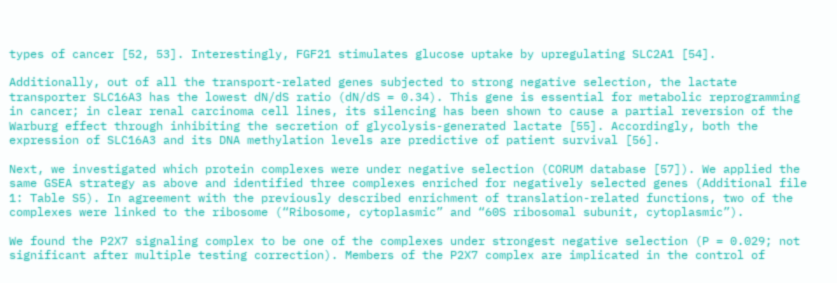types of cancer [52, 53]. Interestingly, FGF21 stimulates glucose uptake by upregulating SLC2A1 [54].

Additionally, out of all the transport-related genes subjected to strong negative selection, the lactate transporter SLC16A3 has the lowest dN/dS ratio (dN/dS = 0.34). This gene is essential for metabolic reprogramming in cancer; in clear renal carcinoma cell lines, its silencing has been shown to cause a partial reversion of the Warburg effect through inhibiting the secretion of glycolysis-generated lactate [55]. Accordingly, both the expression of SLC16A3 and its DNA methylation levels are predictive of patient survival [56].

Next, we investigated which protein complexes were under negative selection (CORUM database [57]). We applied the same GSEA strategy as above and identified three complexes enriched for negatively selected genes (Additional file 1: Table S5). In agreement with the previously described enrichment of translation-related functions, two of the complexes were linked to the ribosome (“Ribosome, cytoplasmic” and “60S ribosomal subunit, cytoplasmic”).

We found the P2X7 signaling complex to be one of the complexes under strongest negative selection (P = 0.029; not significant after multiple testing correction). Members of the P2X7 complex are implicated in the control of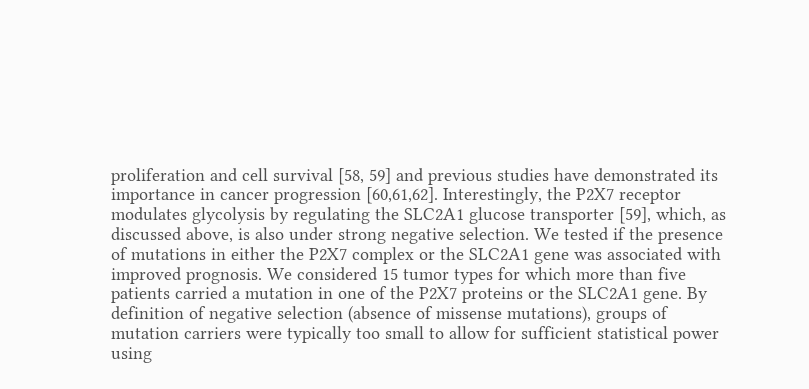proliferation and cell survival [58, 59] and previous studies have demonstrated its importance in cancer progression [60,61,62]. Interestingly, the P2X7 receptor modulates glycolysis by regulating the SLC2A1 glucose transporter [59], which, as discussed above, is also under strong negative selection. We tested if the presence of mutations in either the P2X7 complex or the SLC2A1 gene was associated with improved prognosis. We considered 15 tumor types for which more than five patients carried a mutation in one of the P2X7 proteins or the SLC2A1 gene. By definition of negative selection (absence of missense mutations), groups of mutation carriers were typically too small to allow for sufficient statistical power using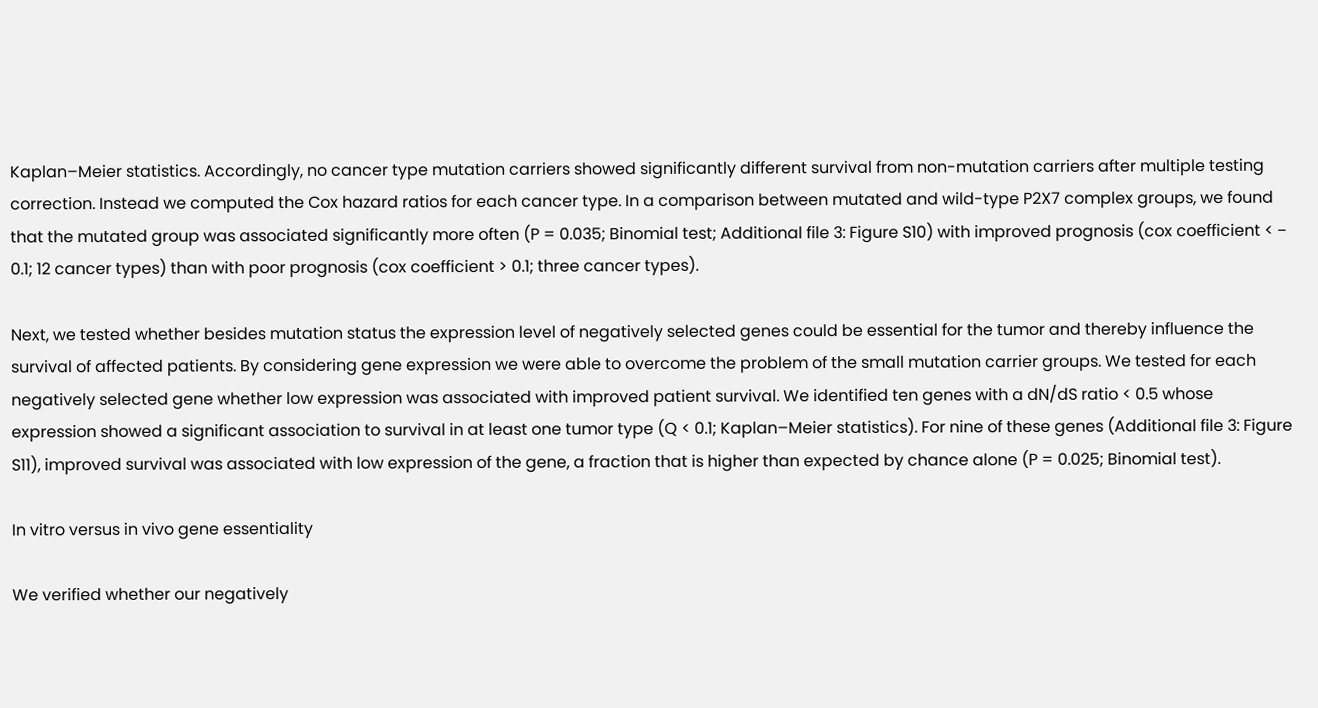Kaplan–Meier statistics. Accordingly, no cancer type mutation carriers showed significantly different survival from non-mutation carriers after multiple testing correction. Instead we computed the Cox hazard ratios for each cancer type. In a comparison between mutated and wild-type P2X7 complex groups, we found that the mutated group was associated significantly more often (P = 0.035; Binomial test; Additional file 3: Figure S10) with improved prognosis (cox coefficient < − 0.1; 12 cancer types) than with poor prognosis (cox coefficient > 0.1; three cancer types).

Next, we tested whether besides mutation status the expression level of negatively selected genes could be essential for the tumor and thereby influence the survival of affected patients. By considering gene expression we were able to overcome the problem of the small mutation carrier groups. We tested for each negatively selected gene whether low expression was associated with improved patient survival. We identified ten genes with a dN/dS ratio < 0.5 whose expression showed a significant association to survival in at least one tumor type (Q < 0.1; Kaplan–Meier statistics). For nine of these genes (Additional file 3: Figure S11), improved survival was associated with low expression of the gene, a fraction that is higher than expected by chance alone (P = 0.025; Binomial test).

In vitro versus in vivo gene essentiality

We verified whether our negatively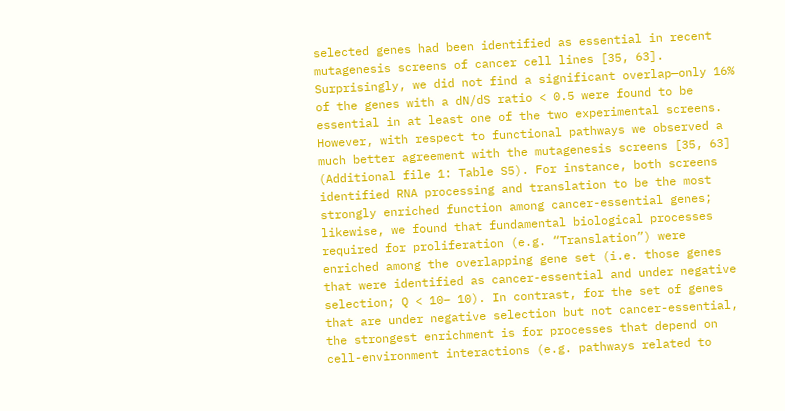selected genes had been identified as essential in recent mutagenesis screens of cancer cell lines [35, 63]. Surprisingly, we did not find a significant overlap—only 16% of the genes with a dN/dS ratio < 0.5 were found to be essential in at least one of the two experimental screens. However, with respect to functional pathways we observed a much better agreement with the mutagenesis screens [35, 63] (Additional file 1: Table S5). For instance, both screens identified RNA processing and translation to be the most strongly enriched function among cancer-essential genes; likewise, we found that fundamental biological processes required for proliferation (e.g. “Translation”) were enriched among the overlapping gene set (i.e. those genes that were identified as cancer-essential and under negative selection; Q < 10– 10). In contrast, for the set of genes that are under negative selection but not cancer-essential, the strongest enrichment is for processes that depend on cell-environment interactions (e.g. pathways related to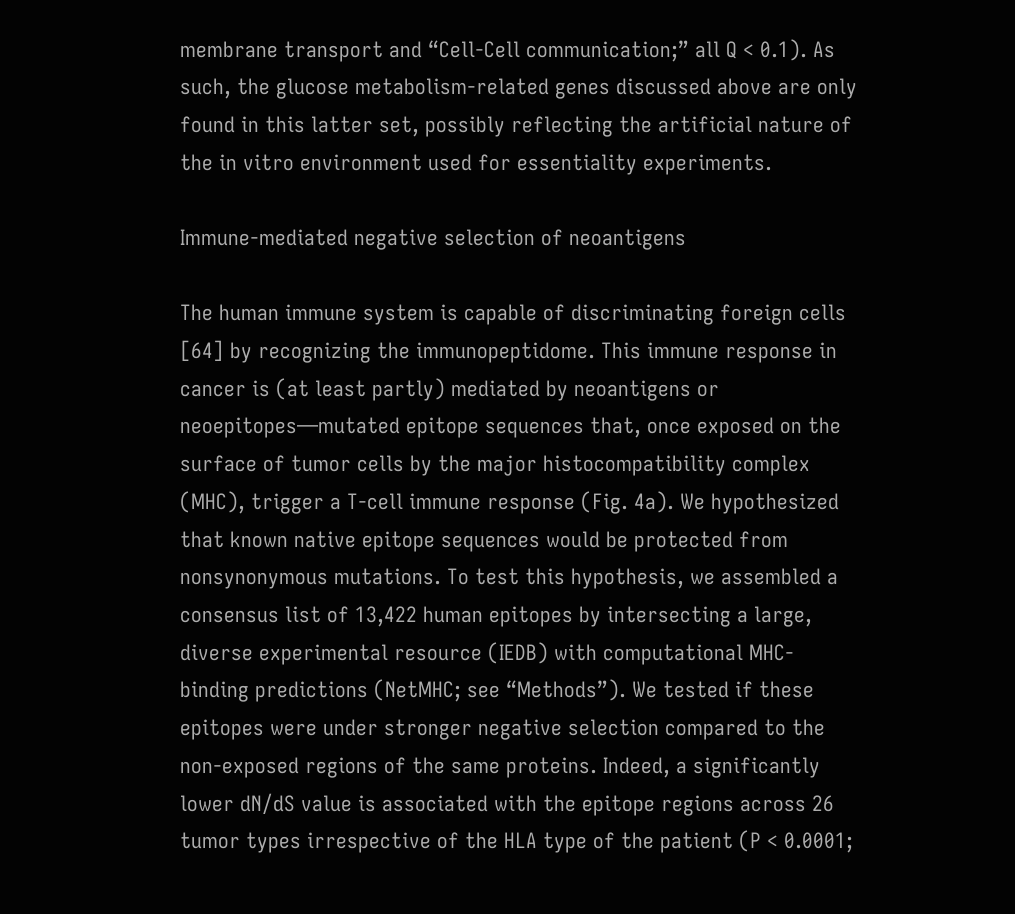membrane transport and “Cell-Cell communication;” all Q < 0.1). As such, the glucose metabolism-related genes discussed above are only found in this latter set, possibly reflecting the artificial nature of the in vitro environment used for essentiality experiments.

Immune-mediated negative selection of neoantigens

The human immune system is capable of discriminating foreign cells [64] by recognizing the immunopeptidome. This immune response in cancer is (at least partly) mediated by neoantigens or neoepitopes—mutated epitope sequences that, once exposed on the surface of tumor cells by the major histocompatibility complex (MHC), trigger a T-cell immune response (Fig. 4a). We hypothesized that known native epitope sequences would be protected from nonsynonymous mutations. To test this hypothesis, we assembled a consensus list of 13,422 human epitopes by intersecting a large, diverse experimental resource (IEDB) with computational MHC-binding predictions (NetMHC; see “Methods”). We tested if these epitopes were under stronger negative selection compared to the non-exposed regions of the same proteins. Indeed, a significantly lower dN/dS value is associated with the epitope regions across 26 tumor types irrespective of the HLA type of the patient (P < 0.0001;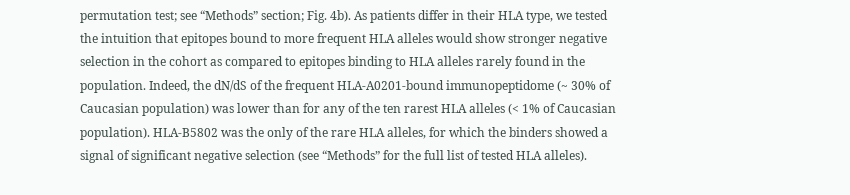permutation test; see “Methods” section; Fig. 4b). As patients differ in their HLA type, we tested the intuition that epitopes bound to more frequent HLA alleles would show stronger negative selection in the cohort as compared to epitopes binding to HLA alleles rarely found in the population. Indeed, the dN/dS of the frequent HLA-A0201-bound immunopeptidome (~ 30% of Caucasian population) was lower than for any of the ten rarest HLA alleles (< 1% of Caucasian population). HLA-B5802 was the only of the rare HLA alleles, for which the binders showed a signal of significant negative selection (see “Methods” for the full list of tested HLA alleles).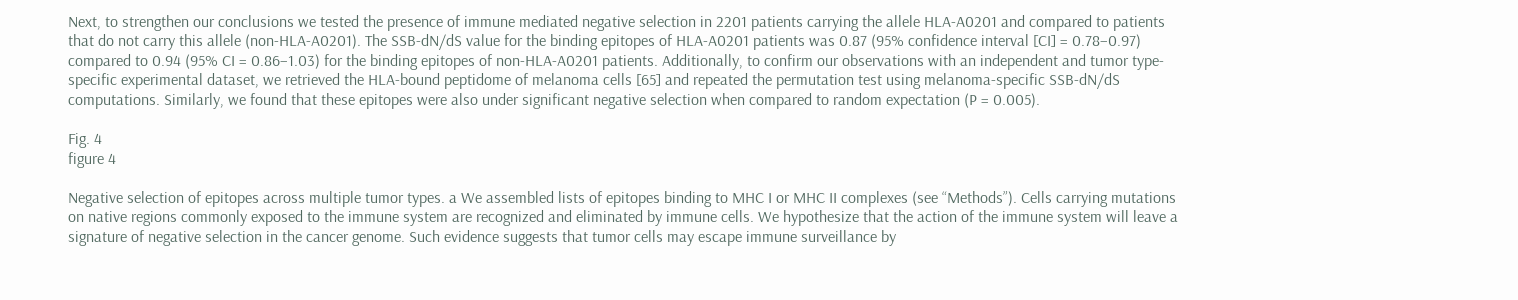Next, to strengthen our conclusions we tested the presence of immune mediated negative selection in 2201 patients carrying the allele HLA-A0201 and compared to patients that do not carry this allele (non-HLA-A0201). The SSB-dN/dS value for the binding epitopes of HLA-A0201 patients was 0.87 (95% confidence interval [CI] = 0.78–0.97) compared to 0.94 (95% CI = 0.86–1.03) for the binding epitopes of non-HLA-A0201 patients. Additionally, to confirm our observations with an independent and tumor type-specific experimental dataset, we retrieved the HLA-bound peptidome of melanoma cells [65] and repeated the permutation test using melanoma-specific SSB-dN/dS computations. Similarly, we found that these epitopes were also under significant negative selection when compared to random expectation (P = 0.005).

Fig. 4
figure 4

Negative selection of epitopes across multiple tumor types. a We assembled lists of epitopes binding to MHC I or MHC II complexes (see “Methods”). Cells carrying mutations on native regions commonly exposed to the immune system are recognized and eliminated by immune cells. We hypothesize that the action of the immune system will leave a signature of negative selection in the cancer genome. Such evidence suggests that tumor cells may escape immune surveillance by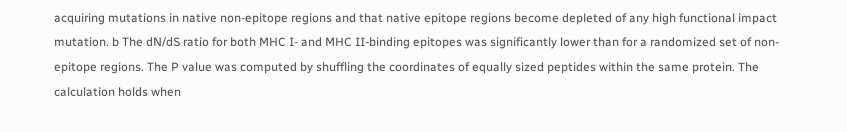acquiring mutations in native non-epitope regions and that native epitope regions become depleted of any high functional impact mutation. b The dN/dS ratio for both MHC I- and MHC II-binding epitopes was significantly lower than for a randomized set of non-epitope regions. The P value was computed by shuffling the coordinates of equally sized peptides within the same protein. The calculation holds when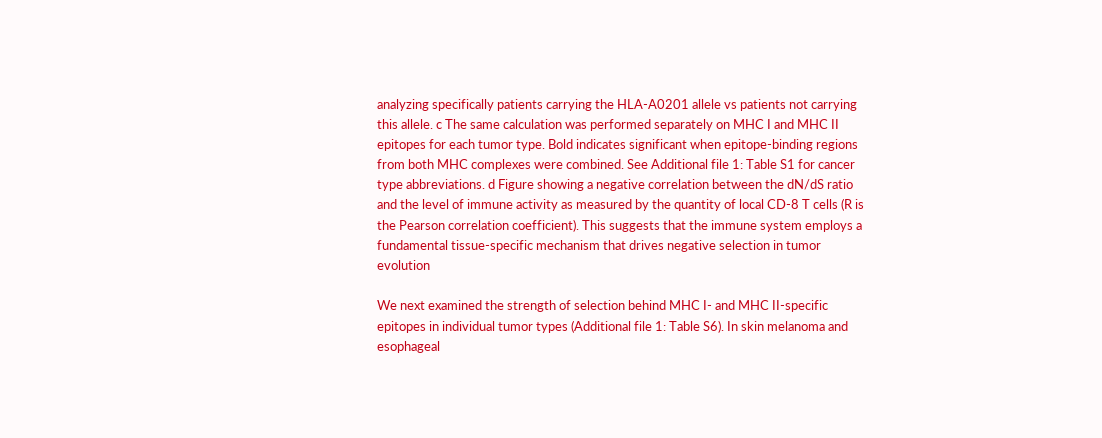analyzing specifically patients carrying the HLA-A0201 allele vs patients not carrying this allele. c The same calculation was performed separately on MHC I and MHC II epitopes for each tumor type. Bold indicates significant when epitope-binding regions from both MHC complexes were combined. See Additional file 1: Table S1 for cancer type abbreviations. d Figure showing a negative correlation between the dN/dS ratio and the level of immune activity as measured by the quantity of local CD-8 T cells (R is the Pearson correlation coefficient). This suggests that the immune system employs a fundamental tissue-specific mechanism that drives negative selection in tumor evolution

We next examined the strength of selection behind MHC I- and MHC II-specific epitopes in individual tumor types (Additional file 1: Table S6). In skin melanoma and esophageal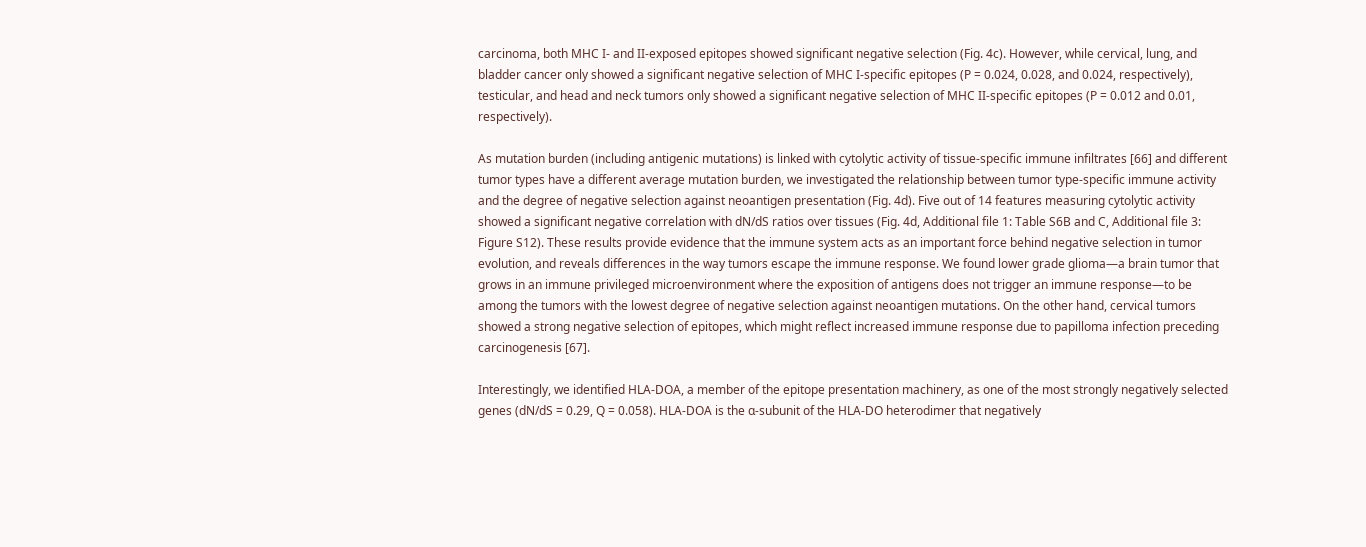carcinoma, both MHC I- and II-exposed epitopes showed significant negative selection (Fig. 4c). However, while cervical, lung, and bladder cancer only showed a significant negative selection of MHC I-specific epitopes (P = 0.024, 0.028, and 0.024, respectively), testicular, and head and neck tumors only showed a significant negative selection of MHC II-specific epitopes (P = 0.012 and 0.01, respectively).

As mutation burden (including antigenic mutations) is linked with cytolytic activity of tissue-specific immune infiltrates [66] and different tumor types have a different average mutation burden, we investigated the relationship between tumor type-specific immune activity and the degree of negative selection against neoantigen presentation (Fig. 4d). Five out of 14 features measuring cytolytic activity showed a significant negative correlation with dN/dS ratios over tissues (Fig. 4d, Additional file 1: Table S6B and C, Additional file 3: Figure S12). These results provide evidence that the immune system acts as an important force behind negative selection in tumor evolution, and reveals differences in the way tumors escape the immune response. We found lower grade glioma—a brain tumor that grows in an immune privileged microenvironment where the exposition of antigens does not trigger an immune response—to be among the tumors with the lowest degree of negative selection against neoantigen mutations. On the other hand, cervical tumors showed a strong negative selection of epitopes, which might reflect increased immune response due to papilloma infection preceding carcinogenesis [67].

Interestingly, we identified HLA-DOA, a member of the epitope presentation machinery, as one of the most strongly negatively selected genes (dN/dS = 0.29, Q = 0.058). HLA-DOA is the α-subunit of the HLA-DO heterodimer that negatively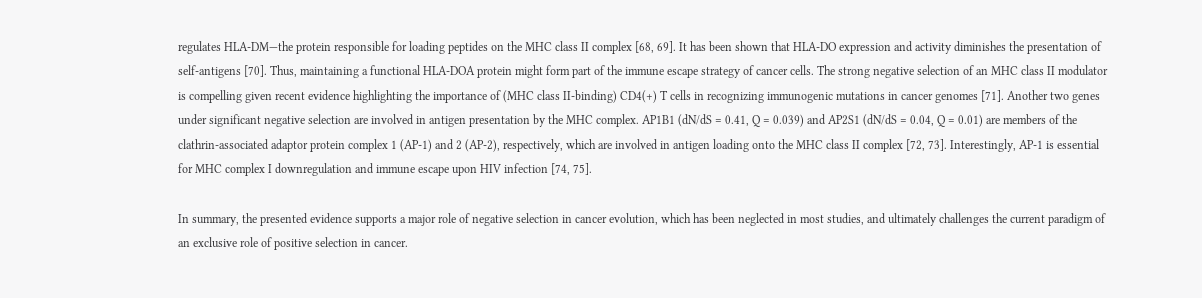regulates HLA-DM—the protein responsible for loading peptides on the MHC class II complex [68, 69]. It has been shown that HLA-DO expression and activity diminishes the presentation of self-antigens [70]. Thus, maintaining a functional HLA-DOA protein might form part of the immune escape strategy of cancer cells. The strong negative selection of an MHC class II modulator is compelling given recent evidence highlighting the importance of (MHC class II-binding) CD4(+) T cells in recognizing immunogenic mutations in cancer genomes [71]. Another two genes under significant negative selection are involved in antigen presentation by the MHC complex. AP1B1 (dN/dS = 0.41, Q = 0.039) and AP2S1 (dN/dS = 0.04, Q = 0.01) are members of the clathrin-associated adaptor protein complex 1 (AP-1) and 2 (AP-2), respectively, which are involved in antigen loading onto the MHC class II complex [72, 73]. Interestingly, AP-1 is essential for MHC complex I downregulation and immune escape upon HIV infection [74, 75].

In summary, the presented evidence supports a major role of negative selection in cancer evolution, which has been neglected in most studies, and ultimately challenges the current paradigm of an exclusive role of positive selection in cancer.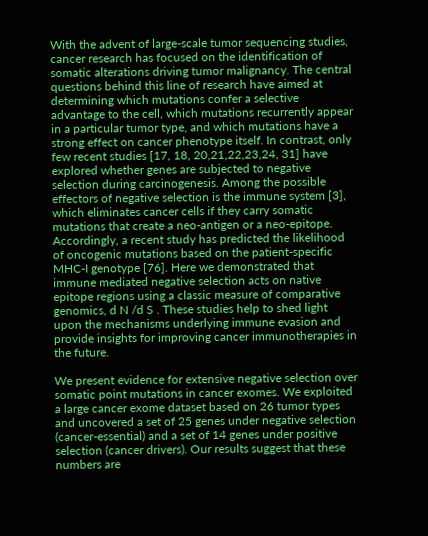With the advent of large-scale tumor sequencing studies, cancer research has focused on the identification of somatic alterations driving tumor malignancy. The central questions behind this line of research have aimed at determining which mutations confer a selective advantage to the cell, which mutations recurrently appear in a particular tumor type, and which mutations have a strong effect on cancer phenotype itself. In contrast, only few recent studies [17, 18, 20,21,22,23,24, 31] have explored whether genes are subjected to negative selection during carcinogenesis. Among the possible effectors of negative selection is the immune system [3], which eliminates cancer cells if they carry somatic mutations that create a neo-antigen or a neo-epitope. Accordingly, a recent study has predicted the likelihood of oncogenic mutations based on the patient-specific MHC-I genotype [76]. Here we demonstrated that immune mediated negative selection acts on native epitope regions using a classic measure of comparative genomics, d N /d S . These studies help to shed light upon the mechanisms underlying immune evasion and provide insights for improving cancer immunotherapies in the future.

We present evidence for extensive negative selection over somatic point mutations in cancer exomes. We exploited a large cancer exome dataset based on 26 tumor types and uncovered a set of 25 genes under negative selection (cancer-essential) and a set of 14 genes under positive selection (cancer drivers). Our results suggest that these numbers are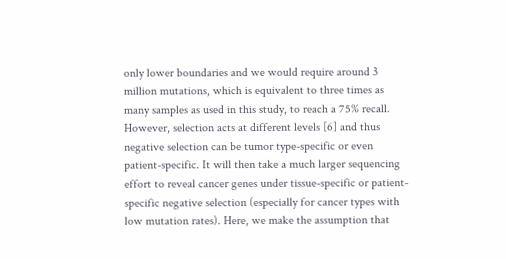only lower boundaries and we would require around 3 million mutations, which is equivalent to three times as many samples as used in this study, to reach a 75% recall. However, selection acts at different levels [6] and thus negative selection can be tumor type-specific or even patient-specific. It will then take a much larger sequencing effort to reveal cancer genes under tissue-specific or patient-specific negative selection (especially for cancer types with low mutation rates). Here, we make the assumption that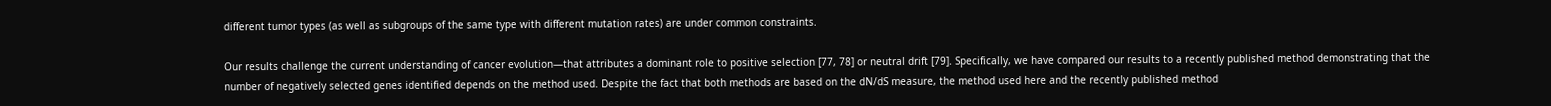different tumor types (as well as subgroups of the same type with different mutation rates) are under common constraints.

Our results challenge the current understanding of cancer evolution—that attributes a dominant role to positive selection [77, 78] or neutral drift [79]. Specifically, we have compared our results to a recently published method demonstrating that the number of negatively selected genes identified depends on the method used. Despite the fact that both methods are based on the dN/dS measure, the method used here and the recently published method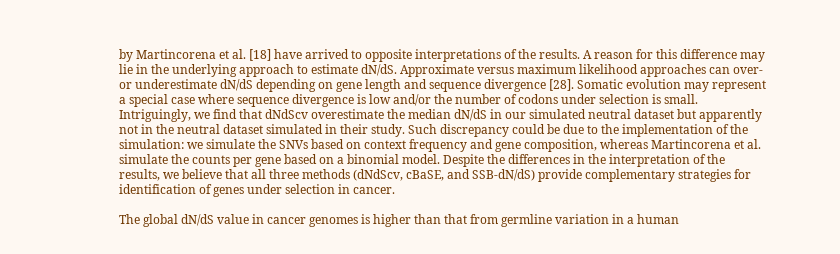by Martincorena et al. [18] have arrived to opposite interpretations of the results. A reason for this difference may lie in the underlying approach to estimate dN/dS. Approximate versus maximum likelihood approaches can over- or underestimate dN/dS depending on gene length and sequence divergence [28]. Somatic evolution may represent a special case where sequence divergence is low and/or the number of codons under selection is small. Intriguingly, we find that dNdScv overestimate the median dN/dS in our simulated neutral dataset but apparently not in the neutral dataset simulated in their study. Such discrepancy could be due to the implementation of the simulation: we simulate the SNVs based on context frequency and gene composition, whereas Martincorena et al. simulate the counts per gene based on a binomial model. Despite the differences in the interpretation of the results, we believe that all three methods (dNdScv, cBaSE, and SSB-dN/dS) provide complementary strategies for identification of genes under selection in cancer.

The global dN/dS value in cancer genomes is higher than that from germline variation in a human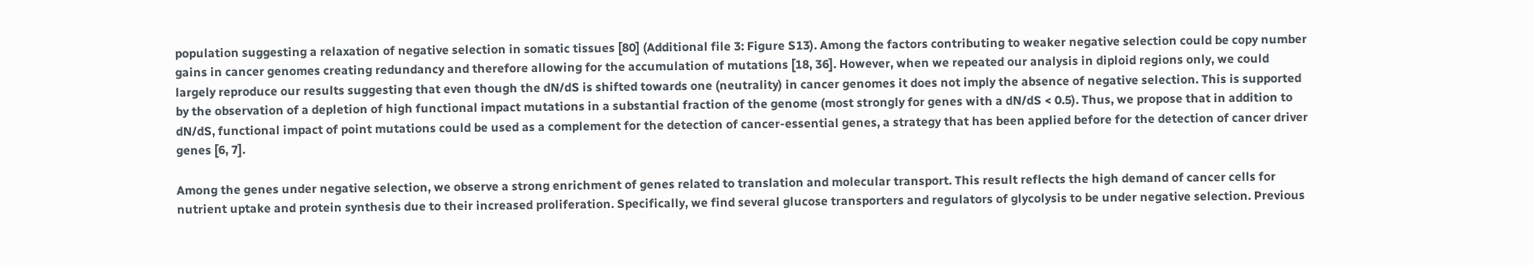population suggesting a relaxation of negative selection in somatic tissues [80] (Additional file 3: Figure S13). Among the factors contributing to weaker negative selection could be copy number gains in cancer genomes creating redundancy and therefore allowing for the accumulation of mutations [18, 36]. However, when we repeated our analysis in diploid regions only, we could largely reproduce our results suggesting that even though the dN/dS is shifted towards one (neutrality) in cancer genomes it does not imply the absence of negative selection. This is supported by the observation of a depletion of high functional impact mutations in a substantial fraction of the genome (most strongly for genes with a dN/dS < 0.5). Thus, we propose that in addition to dN/dS, functional impact of point mutations could be used as a complement for the detection of cancer-essential genes, a strategy that has been applied before for the detection of cancer driver genes [6, 7].

Among the genes under negative selection, we observe a strong enrichment of genes related to translation and molecular transport. This result reflects the high demand of cancer cells for nutrient uptake and protein synthesis due to their increased proliferation. Specifically, we find several glucose transporters and regulators of glycolysis to be under negative selection. Previous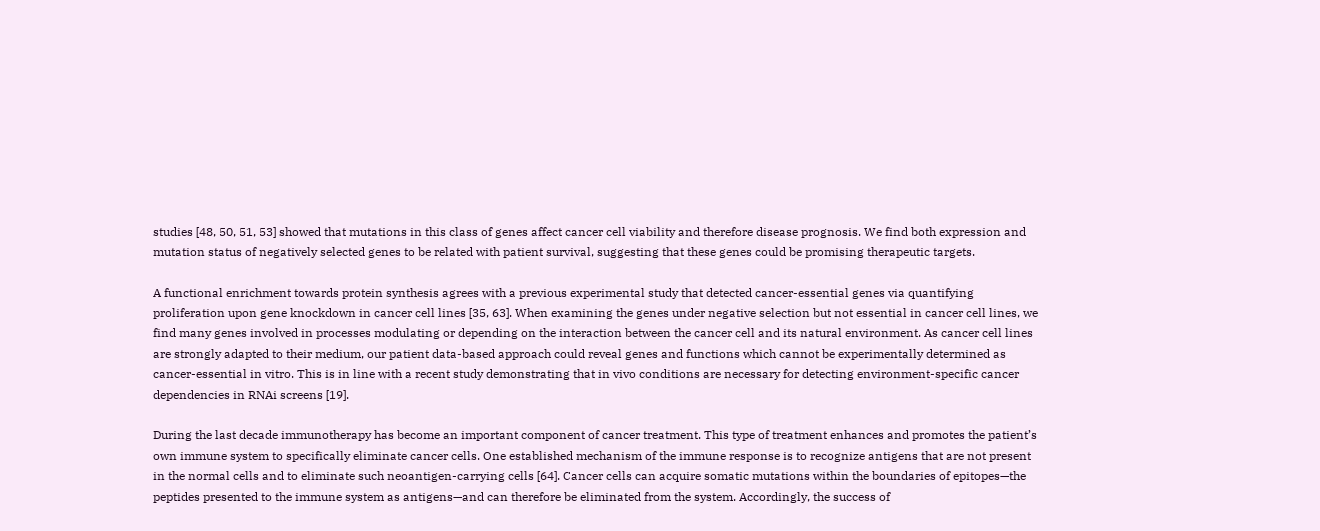studies [48, 50, 51, 53] showed that mutations in this class of genes affect cancer cell viability and therefore disease prognosis. We find both expression and mutation status of negatively selected genes to be related with patient survival, suggesting that these genes could be promising therapeutic targets.

A functional enrichment towards protein synthesis agrees with a previous experimental study that detected cancer-essential genes via quantifying proliferation upon gene knockdown in cancer cell lines [35, 63]. When examining the genes under negative selection but not essential in cancer cell lines, we find many genes involved in processes modulating or depending on the interaction between the cancer cell and its natural environment. As cancer cell lines are strongly adapted to their medium, our patient data-based approach could reveal genes and functions which cannot be experimentally determined as cancer-essential in vitro. This is in line with a recent study demonstrating that in vivo conditions are necessary for detecting environment-specific cancer dependencies in RNAi screens [19].

During the last decade immunotherapy has become an important component of cancer treatment. This type of treatment enhances and promotes the patient’s own immune system to specifically eliminate cancer cells. One established mechanism of the immune response is to recognize antigens that are not present in the normal cells and to eliminate such neoantigen-carrying cells [64]. Cancer cells can acquire somatic mutations within the boundaries of epitopes—the peptides presented to the immune system as antigens—and can therefore be eliminated from the system. Accordingly, the success of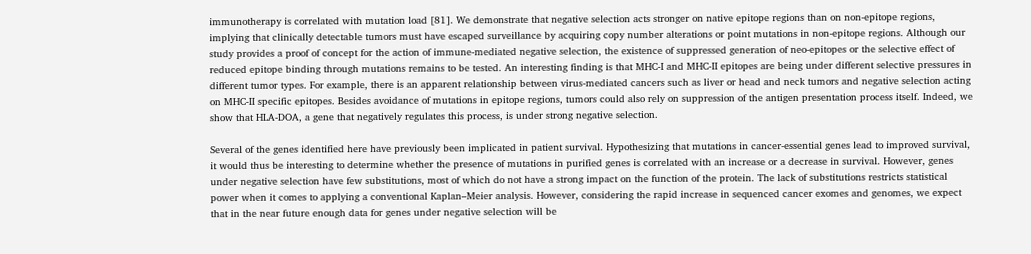immunotherapy is correlated with mutation load [81]. We demonstrate that negative selection acts stronger on native epitope regions than on non-epitope regions, implying that clinically detectable tumors must have escaped surveillance by acquiring copy number alterations or point mutations in non-epitope regions. Although our study provides a proof of concept for the action of immune-mediated negative selection, the existence of suppressed generation of neo-epitopes or the selective effect of reduced epitope binding through mutations remains to be tested. An interesting finding is that MHC-I and MHC-II epitopes are being under different selective pressures in different tumor types. For example, there is an apparent relationship between virus-mediated cancers such as liver or head and neck tumors and negative selection acting on MHC-II specific epitopes. Besides avoidance of mutations in epitope regions, tumors could also rely on suppression of the antigen presentation process itself. Indeed, we show that HLA-DOA, a gene that negatively regulates this process, is under strong negative selection.

Several of the genes identified here have previously been implicated in patient survival. Hypothesizing that mutations in cancer-essential genes lead to improved survival, it would thus be interesting to determine whether the presence of mutations in purified genes is correlated with an increase or a decrease in survival. However, genes under negative selection have few substitutions, most of which do not have a strong impact on the function of the protein. The lack of substitutions restricts statistical power when it comes to applying a conventional Kaplan–Meier analysis. However, considering the rapid increase in sequenced cancer exomes and genomes, we expect that in the near future enough data for genes under negative selection will be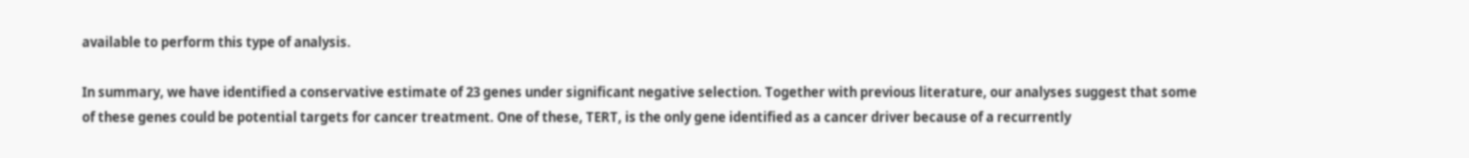available to perform this type of analysis.

In summary, we have identified a conservative estimate of 23 genes under significant negative selection. Together with previous literature, our analyses suggest that some of these genes could be potential targets for cancer treatment. One of these, TERT, is the only gene identified as a cancer driver because of a recurrently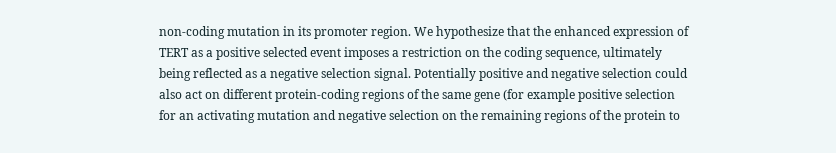non-coding mutation in its promoter region. We hypothesize that the enhanced expression of TERT as a positive selected event imposes a restriction on the coding sequence, ultimately being reflected as a negative selection signal. Potentially positive and negative selection could also act on different protein-coding regions of the same gene (for example positive selection for an activating mutation and negative selection on the remaining regions of the protein to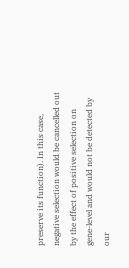preserve its function). In this case, negative selection would be cancelled out by the effect of positive selection on gene-level and would not be detected by our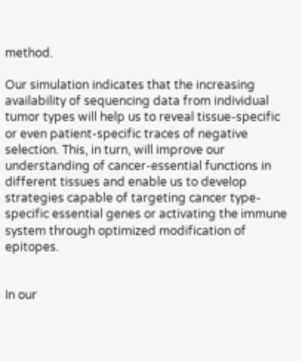method.

Our simulation indicates that the increasing availability of sequencing data from individual tumor types will help us to reveal tissue-specific or even patient-specific traces of negative selection. This, in turn, will improve our understanding of cancer-essential functions in different tissues and enable us to develop strategies capable of targeting cancer type-specific essential genes or activating the immune system through optimized modification of epitopes.


In our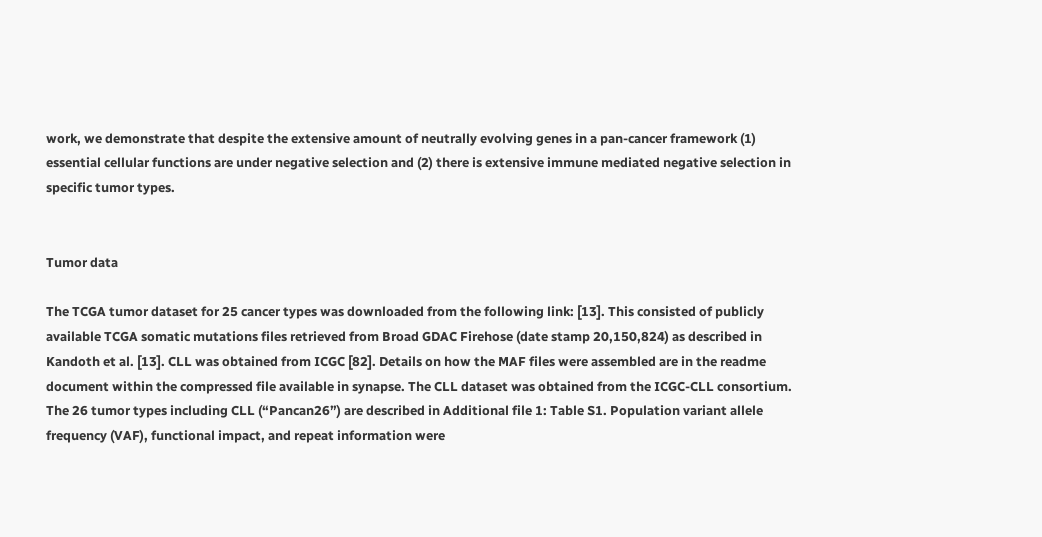work, we demonstrate that despite the extensive amount of neutrally evolving genes in a pan-cancer framework (1) essential cellular functions are under negative selection and (2) there is extensive immune mediated negative selection in specific tumor types.


Tumor data

The TCGA tumor dataset for 25 cancer types was downloaded from the following link: [13]. This consisted of publicly available TCGA somatic mutations files retrieved from Broad GDAC Firehose (date stamp 20,150,824) as described in Kandoth et al. [13]. CLL was obtained from ICGC [82]. Details on how the MAF files were assembled are in the readme document within the compressed file available in synapse. The CLL dataset was obtained from the ICGC-CLL consortium. The 26 tumor types including CLL (“Pancan26”) are described in Additional file 1: Table S1. Population variant allele frequency (VAF), functional impact, and repeat information were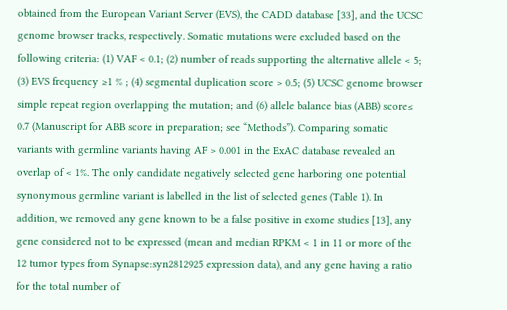obtained from the European Variant Server (EVS), the CADD database [33], and the UCSC genome browser tracks, respectively. Somatic mutations were excluded based on the following criteria: (1) VAF < 0.1; (2) number of reads supporting the alternative allele < 5; (3) EVS frequency ≥1 % ; (4) segmental duplication score > 0.5; (5) UCSC genome browser simple repeat region overlapping the mutation; and (6) allele balance bias (ABB) score≤ 0.7 (Manuscript for ABB score in preparation; see “Methods”). Comparing somatic variants with germline variants having AF > 0.001 in the ExAC database revealed an overlap of < 1%. The only candidate negatively selected gene harboring one potential synonymous germline variant is labelled in the list of selected genes (Table 1). In addition, we removed any gene known to be a false positive in exome studies [13], any gene considered not to be expressed (mean and median RPKM < 1 in 11 or more of the 12 tumor types from Synapse:syn2812925 expression data), and any gene having a ratio for the total number of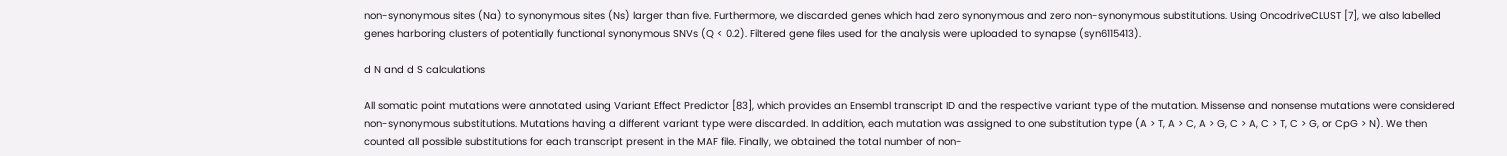non-synonymous sites (Na) to synonymous sites (Ns) larger than five. Furthermore, we discarded genes which had zero synonymous and zero non-synonymous substitutions. Using OncodriveCLUST [7], we also labelled genes harboring clusters of potentially functional synonymous SNVs (Q < 0.2). Filtered gene files used for the analysis were uploaded to synapse (syn6115413).

d N and d S calculations

All somatic point mutations were annotated using Variant Effect Predictor [83], which provides an Ensembl transcript ID and the respective variant type of the mutation. Missense and nonsense mutations were considered non-synonymous substitutions. Mutations having a different variant type were discarded. In addition, each mutation was assigned to one substitution type (A > T, A > C, A > G, C > A, C > T, C > G, or CpG > N). We then counted all possible substitutions for each transcript present in the MAF file. Finally, we obtained the total number of non-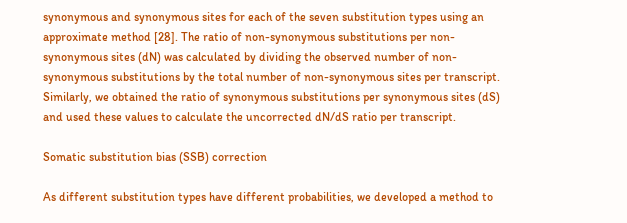synonymous and synonymous sites for each of the seven substitution types using an approximate method [28]. The ratio of non-synonymous substitutions per non-synonymous sites (dN) was calculated by dividing the observed number of non-synonymous substitutions by the total number of non-synonymous sites per transcript. Similarly, we obtained the ratio of synonymous substitutions per synonymous sites (dS) and used these values to calculate the uncorrected dN/dS ratio per transcript.

Somatic substitution bias (SSB) correction

As different substitution types have different probabilities, we developed a method to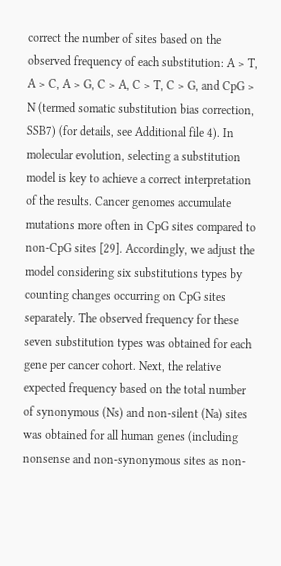correct the number of sites based on the observed frequency of each substitution: A > T, A > C, A > G, C > A, C > T, C > G, and CpG > N (termed somatic substitution bias correction, SSB7) (for details, see Additional file 4). In molecular evolution, selecting a substitution model is key to achieve a correct interpretation of the results. Cancer genomes accumulate mutations more often in CpG sites compared to non-CpG sites [29]. Accordingly, we adjust the model considering six substitutions types by counting changes occurring on CpG sites separately. The observed frequency for these seven substitution types was obtained for each gene per cancer cohort. Next, the relative expected frequency based on the total number of synonymous (Ns) and non-silent (Na) sites was obtained for all human genes (including nonsense and non-synonymous sites as non-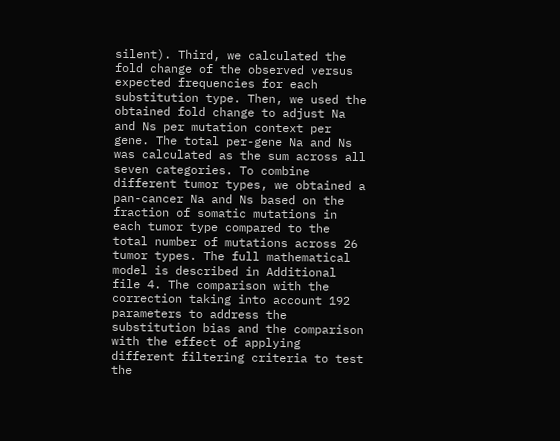silent). Third, we calculated the fold change of the observed versus expected frequencies for each substitution type. Then, we used the obtained fold change to adjust Na and Ns per mutation context per gene. The total per-gene Na and Ns was calculated as the sum across all seven categories. To combine different tumor types, we obtained a pan-cancer Na and Ns based on the fraction of somatic mutations in each tumor type compared to the total number of mutations across 26 tumor types. The full mathematical model is described in Additional file 4. The comparison with the correction taking into account 192 parameters to address the substitution bias and the comparison with the effect of applying different filtering criteria to test the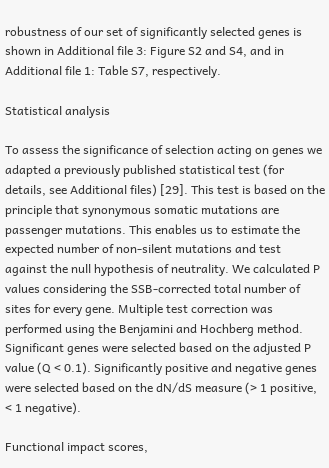robustness of our set of significantly selected genes is shown in Additional file 3: Figure S2 and S4, and in Additional file 1: Table S7, respectively.

Statistical analysis

To assess the significance of selection acting on genes we adapted a previously published statistical test (for details, see Additional files) [29]. This test is based on the principle that synonymous somatic mutations are passenger mutations. This enables us to estimate the expected number of non-silent mutations and test against the null hypothesis of neutrality. We calculated P values considering the SSB-corrected total number of sites for every gene. Multiple test correction was performed using the Benjamini and Hochberg method. Significant genes were selected based on the adjusted P value (Q < 0.1). Significantly positive and negative genes were selected based on the dN/dS measure (> 1 positive, < 1 negative).

Functional impact scores,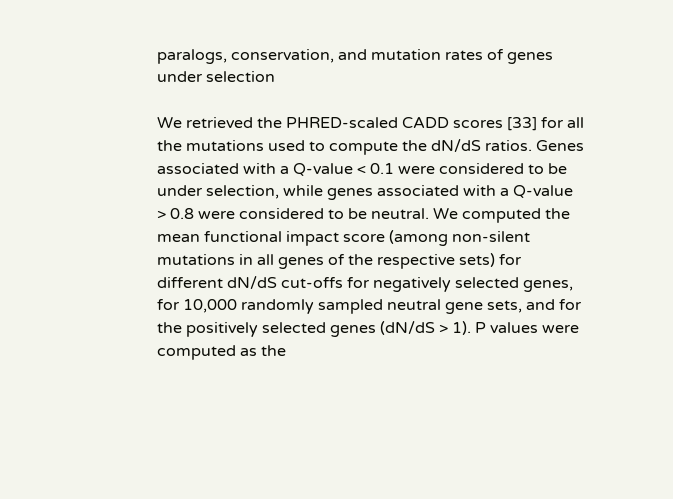paralogs, conservation, and mutation rates of genes under selection

We retrieved the PHRED-scaled CADD scores [33] for all the mutations used to compute the dN/dS ratios. Genes associated with a Q-value < 0.1 were considered to be under selection, while genes associated with a Q-value > 0.8 were considered to be neutral. We computed the mean functional impact score (among non-silent mutations in all genes of the respective sets) for different dN/dS cut-offs for negatively selected genes, for 10,000 randomly sampled neutral gene sets, and for the positively selected genes (dN/dS > 1). P values were computed as the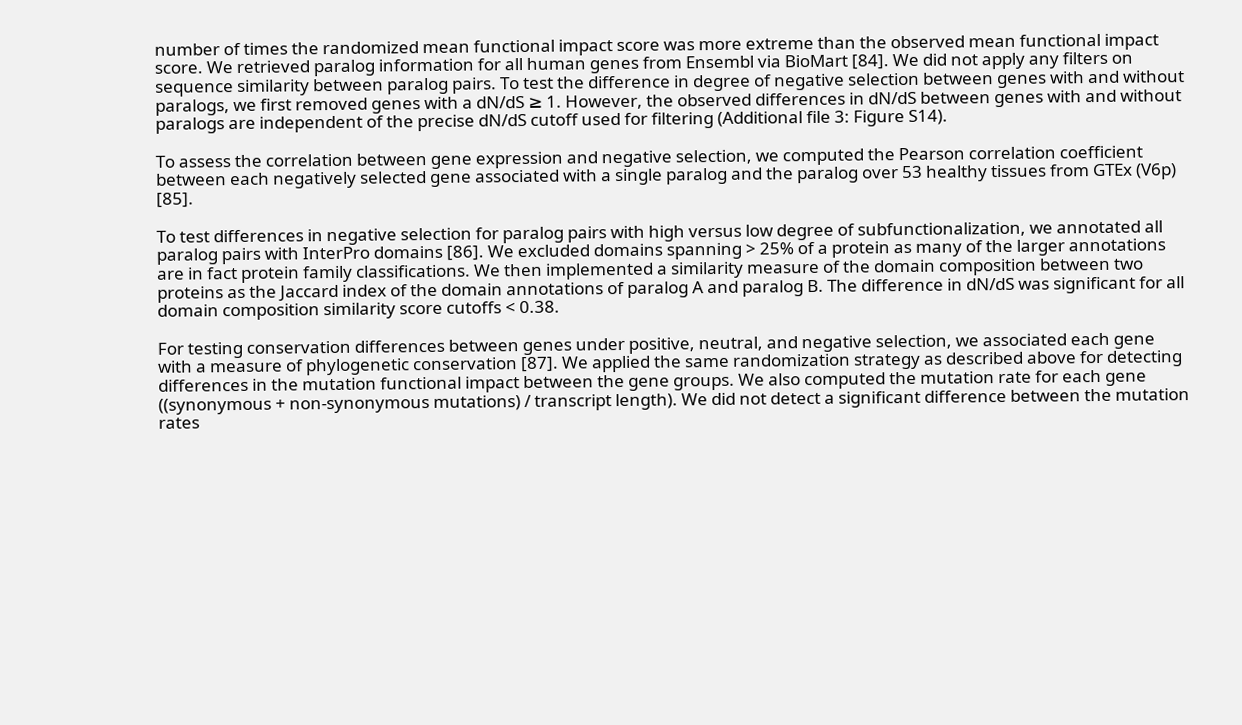number of times the randomized mean functional impact score was more extreme than the observed mean functional impact score. We retrieved paralog information for all human genes from Ensembl via BioMart [84]. We did not apply any filters on sequence similarity between paralog pairs. To test the difference in degree of negative selection between genes with and without paralogs, we first removed genes with a dN/dS ≥ 1. However, the observed differences in dN/dS between genes with and without paralogs are independent of the precise dN/dS cutoff used for filtering (Additional file 3: Figure S14).

To assess the correlation between gene expression and negative selection, we computed the Pearson correlation coefficient between each negatively selected gene associated with a single paralog and the paralog over 53 healthy tissues from GTEx (V6p) [85].

To test differences in negative selection for paralog pairs with high versus low degree of subfunctionalization, we annotated all paralog pairs with InterPro domains [86]. We excluded domains spanning > 25% of a protein as many of the larger annotations are in fact protein family classifications. We then implemented a similarity measure of the domain composition between two proteins as the Jaccard index of the domain annotations of paralog A and paralog B. The difference in dN/dS was significant for all domain composition similarity score cutoffs < 0.38.

For testing conservation differences between genes under positive, neutral, and negative selection, we associated each gene with a measure of phylogenetic conservation [87]. We applied the same randomization strategy as described above for detecting differences in the mutation functional impact between the gene groups. We also computed the mutation rate for each gene ((synonymous + non-synonymous mutations) / transcript length). We did not detect a significant difference between the mutation rates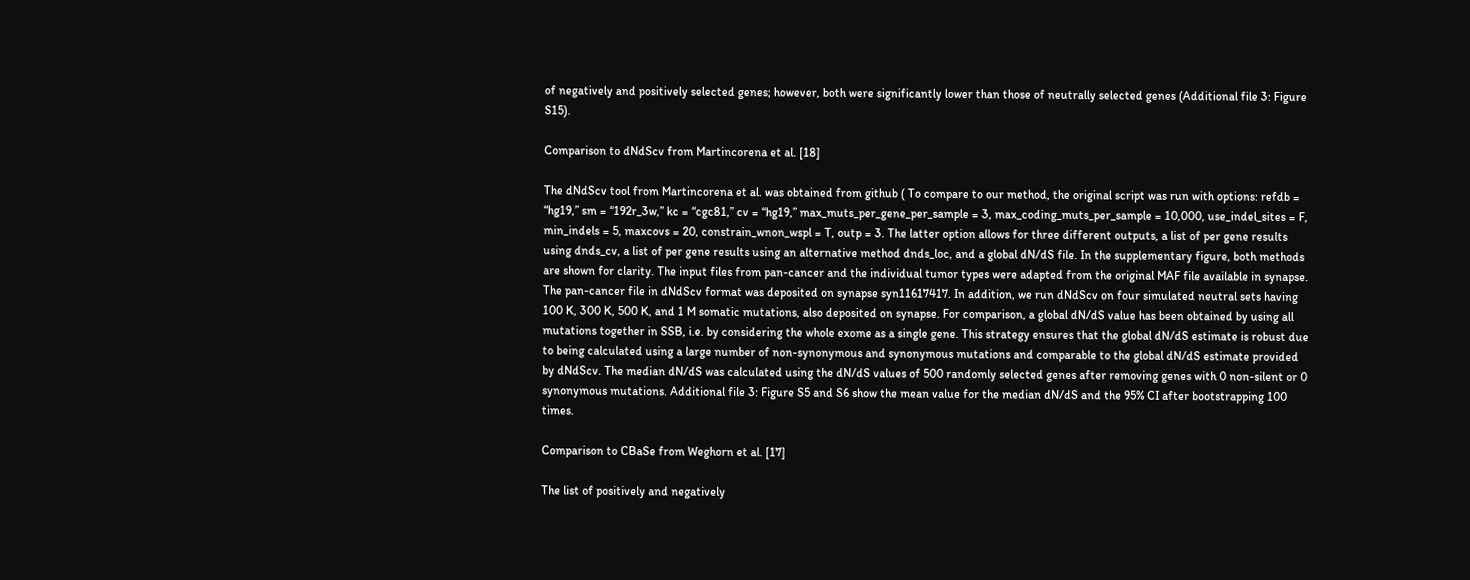of negatively and positively selected genes; however, both were significantly lower than those of neutrally selected genes (Additional file 3: Figure S15).

Comparison to dNdScv from Martincorena et al. [18]

The dNdScv tool from Martincorena et al. was obtained from github ( To compare to our method, the original script was run with options: refdb = “hg19,” sm = “192r_3w,” kc = “cgc81,” cv = “hg19,” max_muts_per_gene_per_sample = 3, max_coding_muts_per_sample = 10,000, use_indel_sites = F, min_indels = 5, maxcovs = 20, constrain_wnon_wspl = T, outp = 3. The latter option allows for three different outputs, a list of per gene results using dnds_cv, a list of per gene results using an alternative method dnds_loc, and a global dN/dS file. In the supplementary figure, both methods are shown for clarity. The input files from pan-cancer and the individual tumor types were adapted from the original MAF file available in synapse. The pan-cancer file in dNdScv format was deposited on synapse syn11617417. In addition, we run dNdScv on four simulated neutral sets having 100 K, 300 K, 500 K, and 1 M somatic mutations, also deposited on synapse. For comparison, a global dN/dS value has been obtained by using all mutations together in SSB, i.e. by considering the whole exome as a single gene. This strategy ensures that the global dN/dS estimate is robust due to being calculated using a large number of non-synonymous and synonymous mutations and comparable to the global dN/dS estimate provided by dNdScv. The median dN/dS was calculated using the dN/dS values of 500 randomly selected genes after removing genes with 0 non-silent or 0 synonymous mutations. Additional file 3: Figure S5 and S6 show the mean value for the median dN/dS and the 95% CI after bootstrapping 100 times.

Comparison to CBaSe from Weghorn et al. [17]

The list of positively and negatively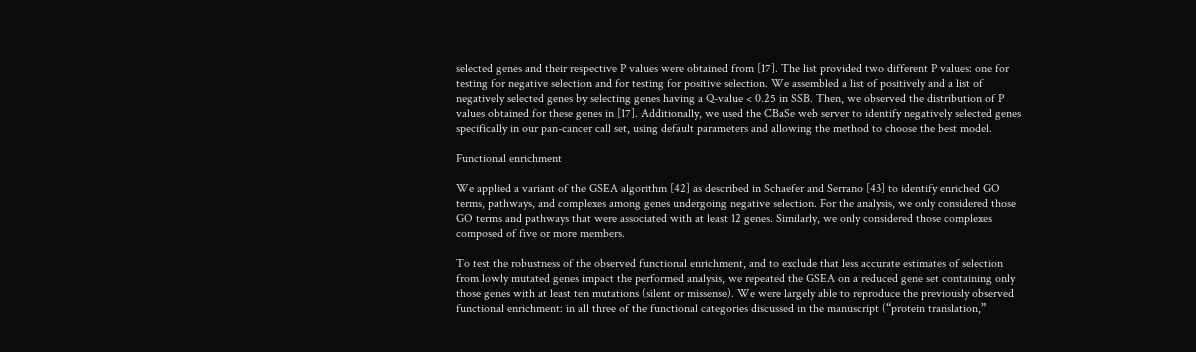selected genes and their respective P values were obtained from [17]. The list provided two different P values: one for testing for negative selection and for testing for positive selection. We assembled a list of positively and a list of negatively selected genes by selecting genes having a Q-value < 0.25 in SSB. Then, we observed the distribution of P values obtained for these genes in [17]. Additionally, we used the CBaSe web server to identify negatively selected genes specifically in our pan-cancer call set, using default parameters and allowing the method to choose the best model.

Functional enrichment

We applied a variant of the GSEA algorithm [42] as described in Schaefer and Serrano [43] to identify enriched GO terms, pathways, and complexes among genes undergoing negative selection. For the analysis, we only considered those GO terms and pathways that were associated with at least 12 genes. Similarly, we only considered those complexes composed of five or more members.

To test the robustness of the observed functional enrichment, and to exclude that less accurate estimates of selection from lowly mutated genes impact the performed analysis, we repeated the GSEA on a reduced gene set containing only those genes with at least ten mutations (silent or missense). We were largely able to reproduce the previously observed functional enrichment: in all three of the functional categories discussed in the manuscript (“protein translation,”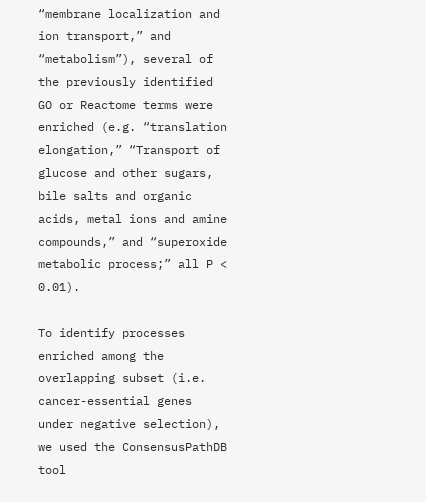“membrane localization and ion transport,” and “metabolism”), several of the previously identified GO or Reactome terms were enriched (e.g. “translation elongation,” “Transport of glucose and other sugars, bile salts and organic acids, metal ions and amine compounds,” and “superoxide metabolic process;” all P < 0.01).

To identify processes enriched among the overlapping subset (i.e. cancer-essential genes under negative selection), we used the ConsensusPathDB tool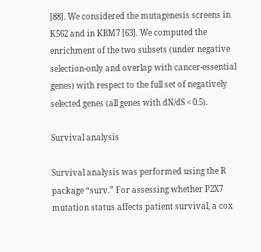[88]. We considered the mutagenesis screens in K562 and in KBM7 [63]. We computed the enrichment of the two subsets (under negative selection-only and overlap with cancer-essential genes) with respect to the full set of negatively selected genes (all genes with dN/dS < 0.5).

Survival analysis

Survival analysis was performed using the R package “surv.” For assessing whether P2X7 mutation status affects patient survival, a cox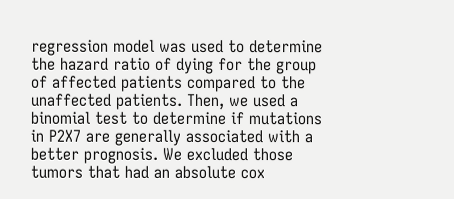regression model was used to determine the hazard ratio of dying for the group of affected patients compared to the unaffected patients. Then, we used a binomial test to determine if mutations in P2X7 are generally associated with a better prognosis. We excluded those tumors that had an absolute cox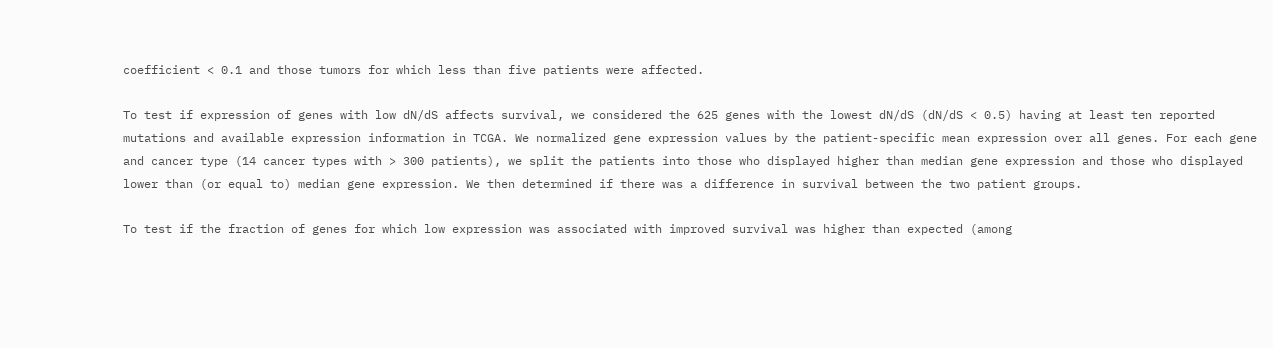coefficient < 0.1 and those tumors for which less than five patients were affected.

To test if expression of genes with low dN/dS affects survival, we considered the 625 genes with the lowest dN/dS (dN/dS < 0.5) having at least ten reported mutations and available expression information in TCGA. We normalized gene expression values by the patient-specific mean expression over all genes. For each gene and cancer type (14 cancer types with > 300 patients), we split the patients into those who displayed higher than median gene expression and those who displayed lower than (or equal to) median gene expression. We then determined if there was a difference in survival between the two patient groups.

To test if the fraction of genes for which low expression was associated with improved survival was higher than expected (among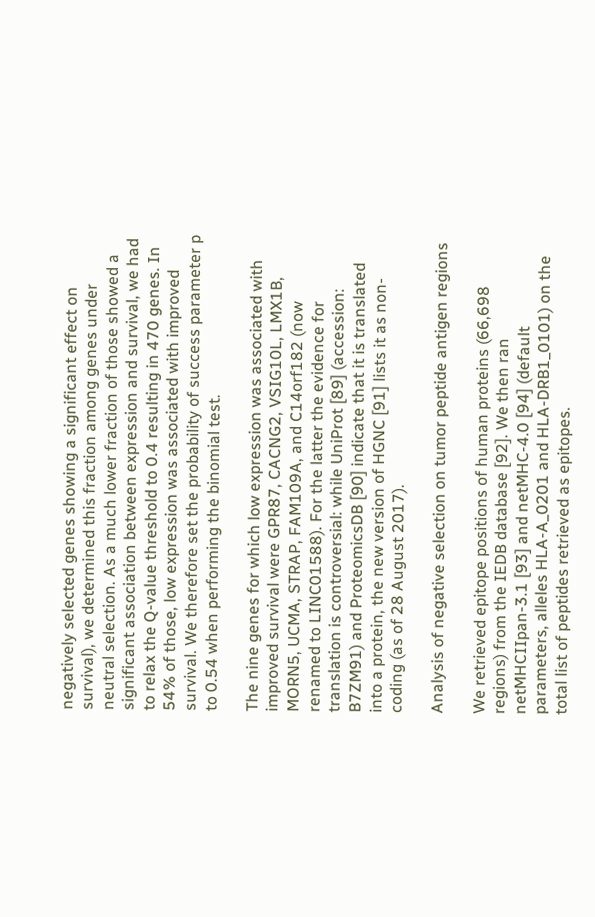negatively selected genes showing a significant effect on survival), we determined this fraction among genes under neutral selection. As a much lower fraction of those showed a significant association between expression and survival, we had to relax the Q-value threshold to 0.4 resulting in 470 genes. In 54% of those, low expression was associated with improved survival. We therefore set the probability of success parameter p to 0.54 when performing the binomial test.

The nine genes for which low expression was associated with improved survival were GPR87, CACNG2, VSIG10L, LMX1B, MORN5, UCMA, STRAP, FAM109A, and C14orf182 (now renamed to LINC01588). For the latter the evidence for translation is controversial: while UniProt [89] (accession: B7ZM91) and ProteomicsDB [90] indicate that it is translated into a protein, the new version of HGNC [91] lists it as non-coding (as of 28 August 2017).

Analysis of negative selection on tumor peptide antigen regions

We retrieved epitope positions of human proteins (66,698 regions) from the IEDB database [92]. We then ran netMHCIIpan-3.1 [93] and netMHC-4.0 [94] (default parameters, alleles HLA-A_0201 and HLA-DRB1_0101) on the total list of peptides retrieved as epitopes.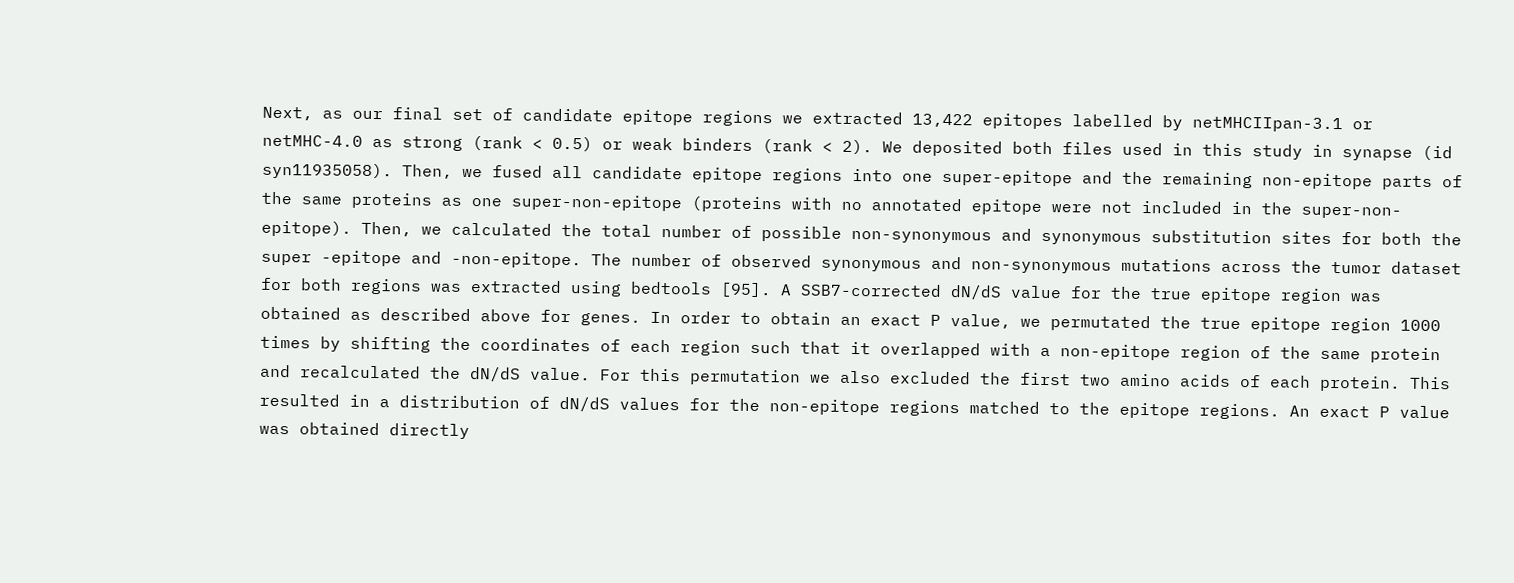Next, as our final set of candidate epitope regions we extracted 13,422 epitopes labelled by netMHCIIpan-3.1 or netMHC-4.0 as strong (rank < 0.5) or weak binders (rank < 2). We deposited both files used in this study in synapse (id syn11935058). Then, we fused all candidate epitope regions into one super-epitope and the remaining non-epitope parts of the same proteins as one super-non-epitope (proteins with no annotated epitope were not included in the super-non-epitope). Then, we calculated the total number of possible non-synonymous and synonymous substitution sites for both the super -epitope and -non-epitope. The number of observed synonymous and non-synonymous mutations across the tumor dataset for both regions was extracted using bedtools [95]. A SSB7-corrected dN/dS value for the true epitope region was obtained as described above for genes. In order to obtain an exact P value, we permutated the true epitope region 1000 times by shifting the coordinates of each region such that it overlapped with a non-epitope region of the same protein and recalculated the dN/dS value. For this permutation we also excluded the first two amino acids of each protein. This resulted in a distribution of dN/dS values for the non-epitope regions matched to the epitope regions. An exact P value was obtained directly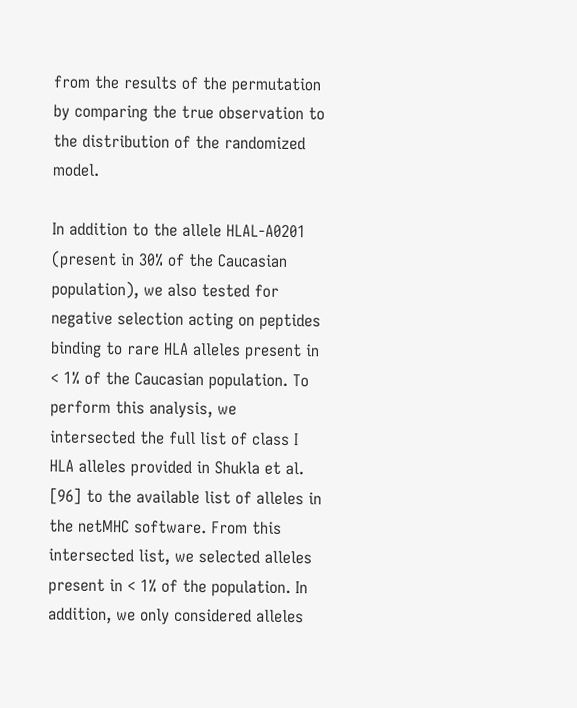from the results of the permutation by comparing the true observation to the distribution of the randomized model.

In addition to the allele HLAL-A0201 (present in 30% of the Caucasian population), we also tested for negative selection acting on peptides binding to rare HLA alleles present in < 1% of the Caucasian population. To perform this analysis, we intersected the full list of class I HLA alleles provided in Shukla et al. [96] to the available list of alleles in the netMHC software. From this intersected list, we selected alleles present in < 1% of the population. In addition, we only considered alleles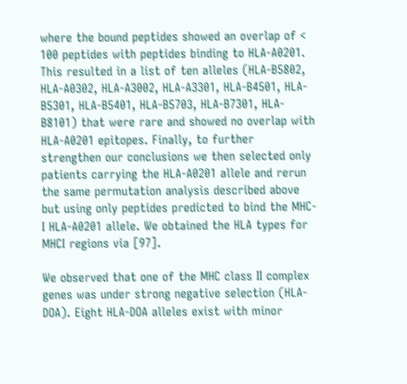where the bound peptides showed an overlap of < 100 peptides with peptides binding to HLA-A0201. This resulted in a list of ten alleles (HLA-B5802, HLA-A0302, HLA-A3002, HLA-A3301, HLA-B4501, HLA-B5301, HLA-B5401, HLA-B5703, HLA-B7301, HLA-B8101) that were rare and showed no overlap with HLA-A0201 epitopes. Finally, to further strengthen our conclusions we then selected only patients carrying the HLA-A0201 allele and rerun the same permutation analysis described above but using only peptides predicted to bind the MHC-I HLA-A0201 allele. We obtained the HLA types for MHCI regions via [97].

We observed that one of the MHC class II complex genes was under strong negative selection (HLA-DOA). Eight HLA-DOA alleles exist with minor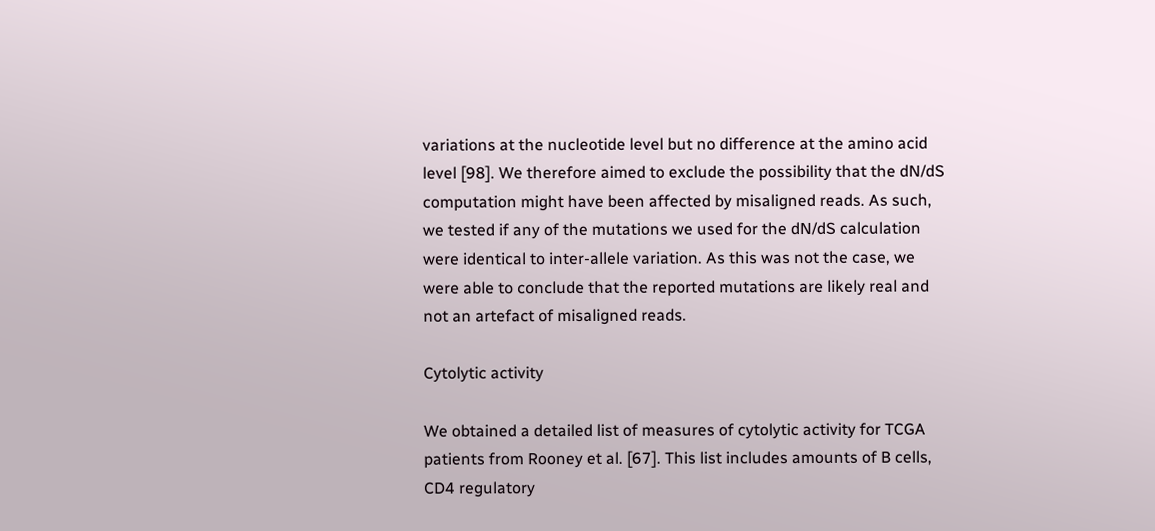variations at the nucleotide level but no difference at the amino acid level [98]. We therefore aimed to exclude the possibility that the dN/dS computation might have been affected by misaligned reads. As such, we tested if any of the mutations we used for the dN/dS calculation were identical to inter-allele variation. As this was not the case, we were able to conclude that the reported mutations are likely real and not an artefact of misaligned reads.

Cytolytic activity

We obtained a detailed list of measures of cytolytic activity for TCGA patients from Rooney et al. [67]. This list includes amounts of B cells, CD4 regulatory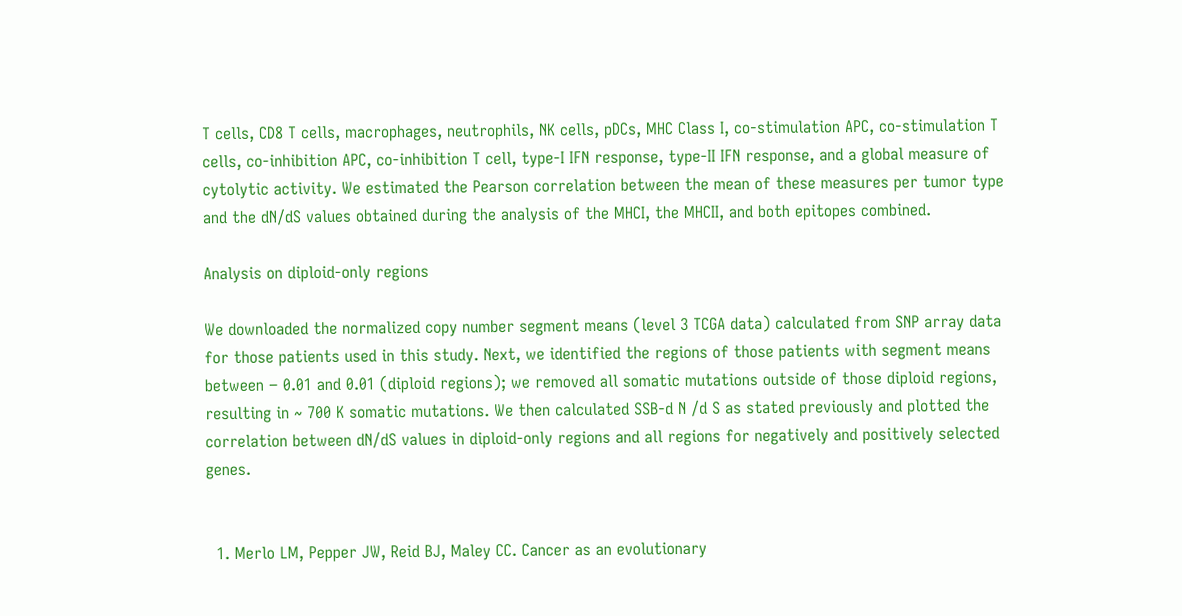T cells, CD8 T cells, macrophages, neutrophils, NK cells, pDCs, MHC Class I, co-stimulation APC, co-stimulation T cells, co-inhibition APC, co-inhibition T cell, type-I IFN response, type-II IFN response, and a global measure of cytolytic activity. We estimated the Pearson correlation between the mean of these measures per tumor type and the dN/dS values obtained during the analysis of the MHCI, the MHCII, and both epitopes combined.

Analysis on diploid-only regions

We downloaded the normalized copy number segment means (level 3 TCGA data) calculated from SNP array data for those patients used in this study. Next, we identified the regions of those patients with segment means between − 0.01 and 0.01 (diploid regions); we removed all somatic mutations outside of those diploid regions, resulting in ~ 700 K somatic mutations. We then calculated SSB-d N /d S as stated previously and plotted the correlation between dN/dS values in diploid-only regions and all regions for negatively and positively selected genes.


  1. Merlo LM, Pepper JW, Reid BJ, Maley CC. Cancer as an evolutionary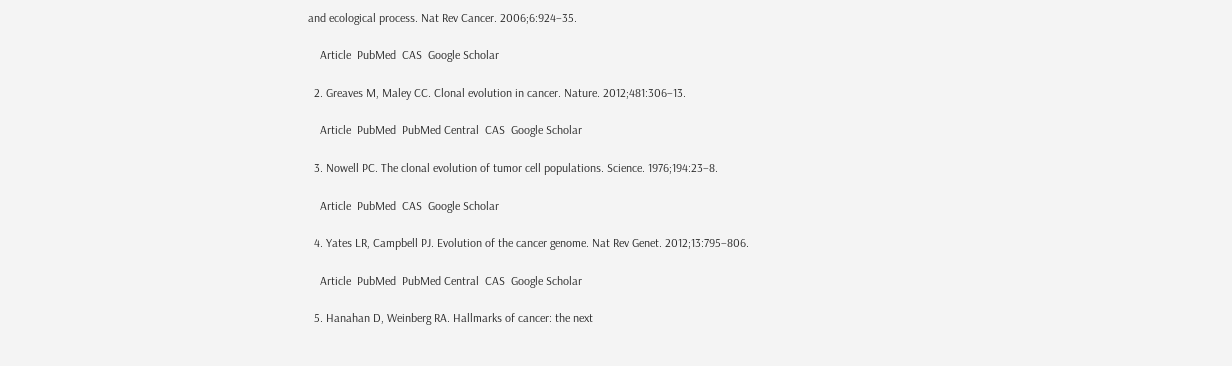and ecological process. Nat Rev Cancer. 2006;6:924–35.

    Article  PubMed  CAS  Google Scholar

  2. Greaves M, Maley CC. Clonal evolution in cancer. Nature. 2012;481:306–13.

    Article  PubMed  PubMed Central  CAS  Google Scholar

  3. Nowell PC. The clonal evolution of tumor cell populations. Science. 1976;194:23–8.

    Article  PubMed  CAS  Google Scholar

  4. Yates LR, Campbell PJ. Evolution of the cancer genome. Nat Rev Genet. 2012;13:795–806.

    Article  PubMed  PubMed Central  CAS  Google Scholar

  5. Hanahan D, Weinberg RA. Hallmarks of cancer: the next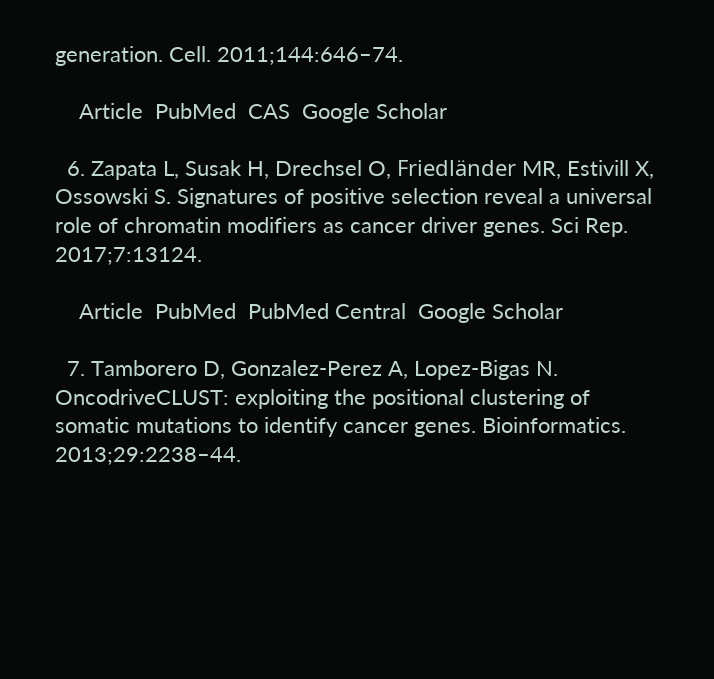generation. Cell. 2011;144:646–74.

    Article  PubMed  CAS  Google Scholar

  6. Zapata L, Susak H, Drechsel O, Friedländer MR, Estivill X, Ossowski S. Signatures of positive selection reveal a universal role of chromatin modifiers as cancer driver genes. Sci Rep. 2017;7:13124.

    Article  PubMed  PubMed Central  Google Scholar

  7. Tamborero D, Gonzalez-Perez A, Lopez-Bigas N. OncodriveCLUST: exploiting the positional clustering of somatic mutations to identify cancer genes. Bioinformatics. 2013;29:2238–44.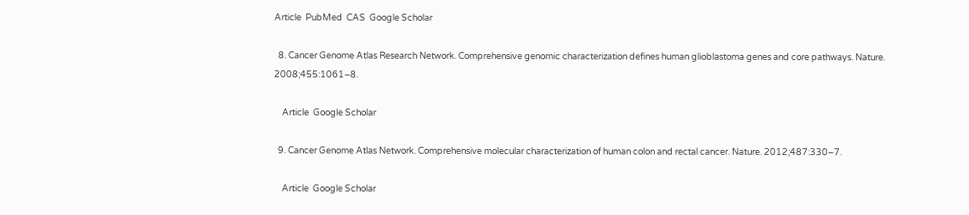Article  PubMed  CAS  Google Scholar

  8. Cancer Genome Atlas Research Network. Comprehensive genomic characterization defines human glioblastoma genes and core pathways. Nature. 2008;455:1061–8.

    Article  Google Scholar

  9. Cancer Genome Atlas Network. Comprehensive molecular characterization of human colon and rectal cancer. Nature. 2012;487:330–7.

    Article  Google Scholar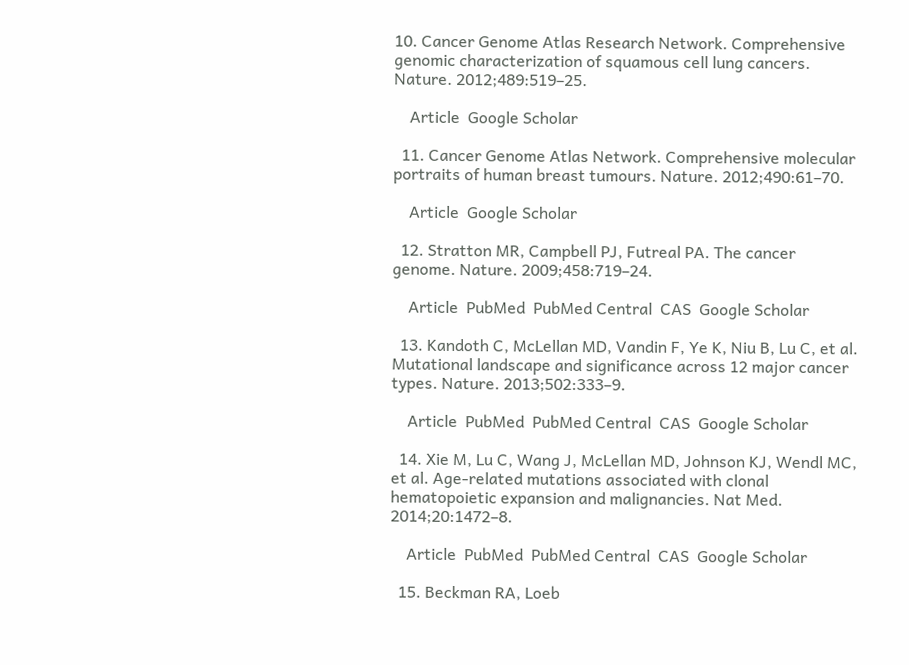10. Cancer Genome Atlas Research Network. Comprehensive genomic characterization of squamous cell lung cancers. Nature. 2012;489:519–25.

    Article  Google Scholar

  11. Cancer Genome Atlas Network. Comprehensive molecular portraits of human breast tumours. Nature. 2012;490:61–70.

    Article  Google Scholar

  12. Stratton MR, Campbell PJ, Futreal PA. The cancer genome. Nature. 2009;458:719–24.

    Article  PubMed  PubMed Central  CAS  Google Scholar

  13. Kandoth C, McLellan MD, Vandin F, Ye K, Niu B, Lu C, et al. Mutational landscape and significance across 12 major cancer types. Nature. 2013;502:333–9.

    Article  PubMed  PubMed Central  CAS  Google Scholar

  14. Xie M, Lu C, Wang J, McLellan MD, Johnson KJ, Wendl MC, et al. Age-related mutations associated with clonal hematopoietic expansion and malignancies. Nat Med. 2014;20:1472–8.

    Article  PubMed  PubMed Central  CAS  Google Scholar

  15. Beckman RA, Loeb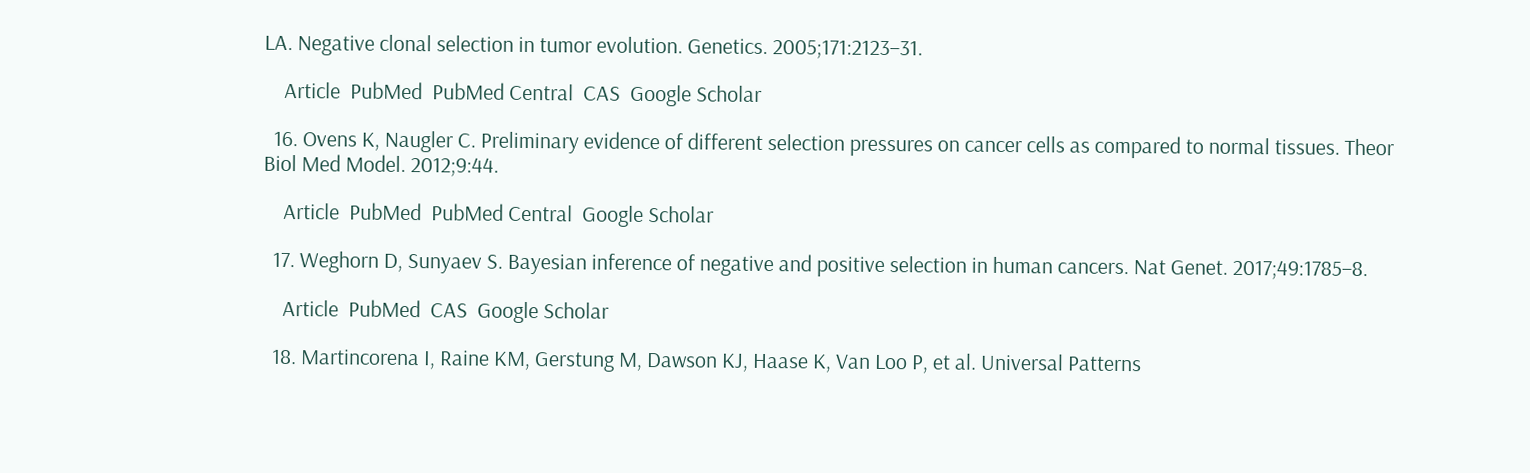LA. Negative clonal selection in tumor evolution. Genetics. 2005;171:2123–31.

    Article  PubMed  PubMed Central  CAS  Google Scholar

  16. Ovens K, Naugler C. Preliminary evidence of different selection pressures on cancer cells as compared to normal tissues. Theor Biol Med Model. 2012;9:44.

    Article  PubMed  PubMed Central  Google Scholar

  17. Weghorn D, Sunyaev S. Bayesian inference of negative and positive selection in human cancers. Nat Genet. 2017;49:1785–8.

    Article  PubMed  CAS  Google Scholar

  18. Martincorena I, Raine KM, Gerstung M, Dawson KJ, Haase K, Van Loo P, et al. Universal Patterns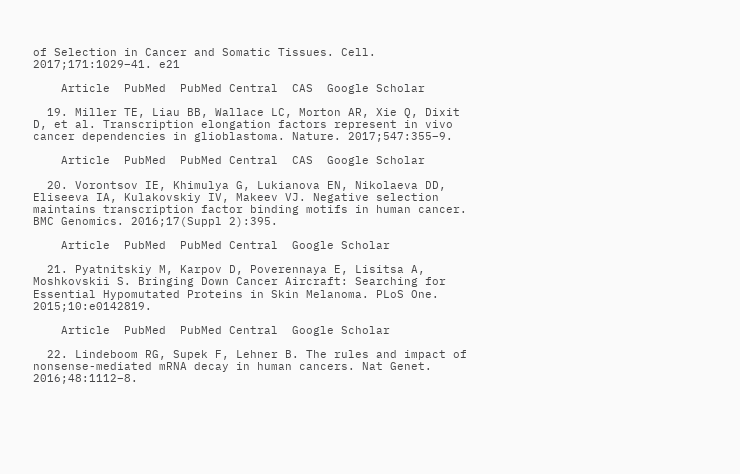of Selection in Cancer and Somatic Tissues. Cell. 2017;171:1029–41. e21

    Article  PubMed  PubMed Central  CAS  Google Scholar

  19. Miller TE, Liau BB, Wallace LC, Morton AR, Xie Q, Dixit D, et al. Transcription elongation factors represent in vivo cancer dependencies in glioblastoma. Nature. 2017;547:355–9.

    Article  PubMed  PubMed Central  CAS  Google Scholar

  20. Vorontsov IE, Khimulya G, Lukianova EN, Nikolaeva DD, Eliseeva IA, Kulakovskiy IV, Makeev VJ. Negative selection maintains transcription factor binding motifs in human cancer. BMC Genomics. 2016;17(Suppl 2):395.

    Article  PubMed  PubMed Central  Google Scholar

  21. Pyatnitskiy M, Karpov D, Poverennaya E, Lisitsa A, Moshkovskii S. Bringing Down Cancer Aircraft: Searching for Essential Hypomutated Proteins in Skin Melanoma. PLoS One. 2015;10:e0142819.

    Article  PubMed  PubMed Central  Google Scholar

  22. Lindeboom RG, Supek F, Lehner B. The rules and impact of nonsense-mediated mRNA decay in human cancers. Nat Genet. 2016;48:1112–8.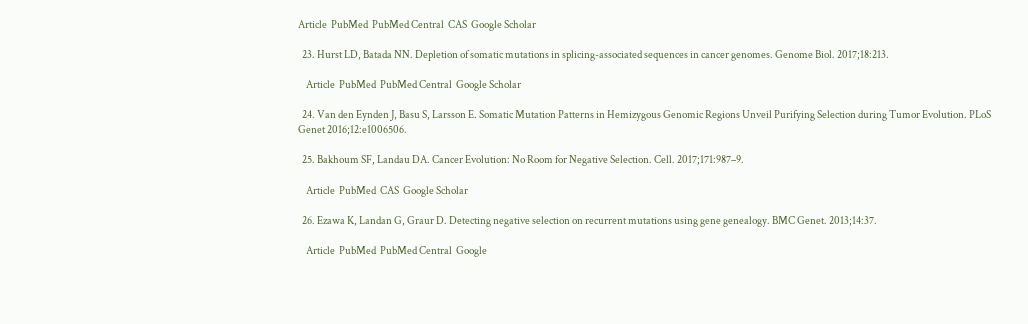Article  PubMed  PubMed Central  CAS  Google Scholar

  23. Hurst LD, Batada NN. Depletion of somatic mutations in splicing-associated sequences in cancer genomes. Genome Biol. 2017;18:213.

    Article  PubMed  PubMed Central  Google Scholar

  24. Van den Eynden J, Basu S, Larsson E. Somatic Mutation Patterns in Hemizygous Genomic Regions Unveil Purifying Selection during Tumor Evolution. PLoS Genet 2016;12:e1006506.

  25. Bakhoum SF, Landau DA. Cancer Evolution: No Room for Negative Selection. Cell. 2017;171:987–9.

    Article  PubMed  CAS  Google Scholar

  26. Ezawa K, Landan G, Graur D. Detecting negative selection on recurrent mutations using gene genealogy. BMC Genet. 2013;14:37.

    Article  PubMed  PubMed Central  Google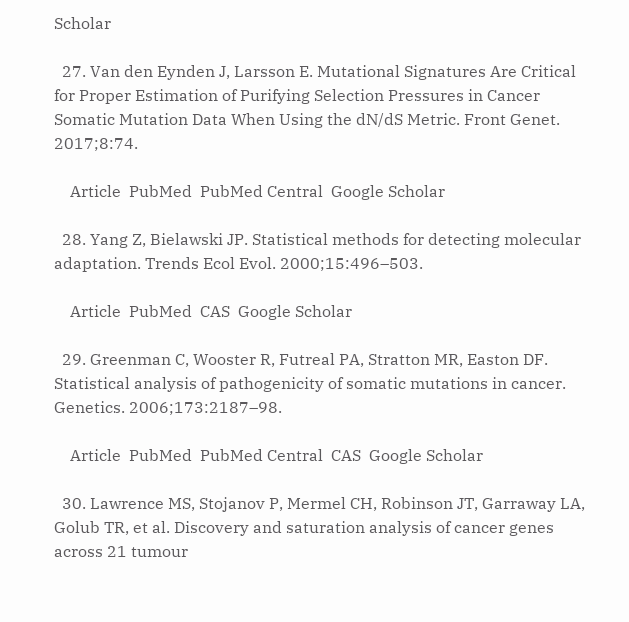Scholar

  27. Van den Eynden J, Larsson E. Mutational Signatures Are Critical for Proper Estimation of Purifying Selection Pressures in Cancer Somatic Mutation Data When Using the dN/dS Metric. Front Genet. 2017;8:74.

    Article  PubMed  PubMed Central  Google Scholar

  28. Yang Z, Bielawski JP. Statistical methods for detecting molecular adaptation. Trends Ecol Evol. 2000;15:496–503.

    Article  PubMed  CAS  Google Scholar

  29. Greenman C, Wooster R, Futreal PA, Stratton MR, Easton DF. Statistical analysis of pathogenicity of somatic mutations in cancer. Genetics. 2006;173:2187–98.

    Article  PubMed  PubMed Central  CAS  Google Scholar

  30. Lawrence MS, Stojanov P, Mermel CH, Robinson JT, Garraway LA, Golub TR, et al. Discovery and saturation analysis of cancer genes across 21 tumour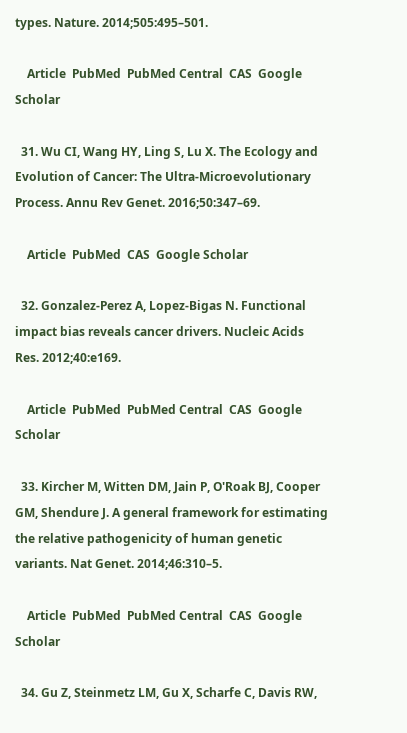types. Nature. 2014;505:495–501.

    Article  PubMed  PubMed Central  CAS  Google Scholar

  31. Wu CI, Wang HY, Ling S, Lu X. The Ecology and Evolution of Cancer: The Ultra-Microevolutionary Process. Annu Rev Genet. 2016;50:347–69.

    Article  PubMed  CAS  Google Scholar

  32. Gonzalez-Perez A, Lopez-Bigas N. Functional impact bias reveals cancer drivers. Nucleic Acids Res. 2012;40:e169.

    Article  PubMed  PubMed Central  CAS  Google Scholar

  33. Kircher M, Witten DM, Jain P, O'Roak BJ, Cooper GM, Shendure J. A general framework for estimating the relative pathogenicity of human genetic variants. Nat Genet. 2014;46:310–5.

    Article  PubMed  PubMed Central  CAS  Google Scholar

  34. Gu Z, Steinmetz LM, Gu X, Scharfe C, Davis RW,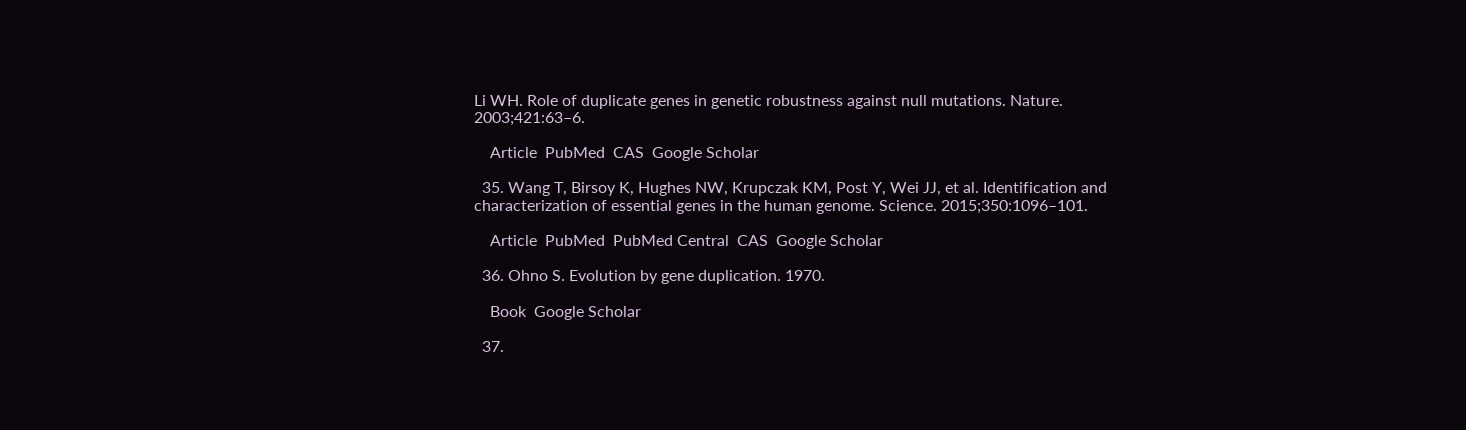Li WH. Role of duplicate genes in genetic robustness against null mutations. Nature. 2003;421:63–6.

    Article  PubMed  CAS  Google Scholar

  35. Wang T, Birsoy K, Hughes NW, Krupczak KM, Post Y, Wei JJ, et al. Identification and characterization of essential genes in the human genome. Science. 2015;350:1096–101.

    Article  PubMed  PubMed Central  CAS  Google Scholar

  36. Ohno S. Evolution by gene duplication. 1970.

    Book  Google Scholar

  37.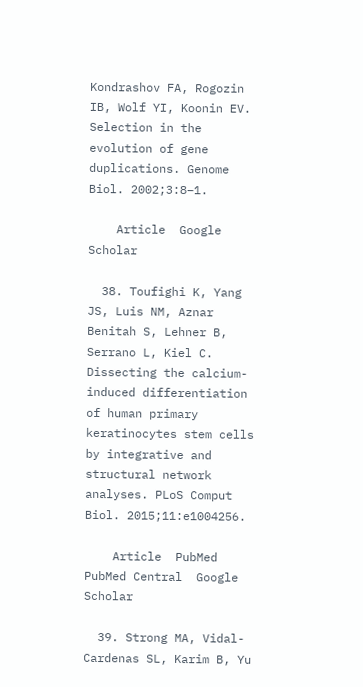Kondrashov FA, Rogozin IB, Wolf YI, Koonin EV. Selection in the evolution of gene duplications. Genome Biol. 2002;3:8–1.

    Article  Google Scholar

  38. Toufighi K, Yang JS, Luis NM, Aznar Benitah S, Lehner B, Serrano L, Kiel C. Dissecting the calcium-induced differentiation of human primary keratinocytes stem cells by integrative and structural network analyses. PLoS Comput Biol. 2015;11:e1004256.

    Article  PubMed  PubMed Central  Google Scholar

  39. Strong MA, Vidal-Cardenas SL, Karim B, Yu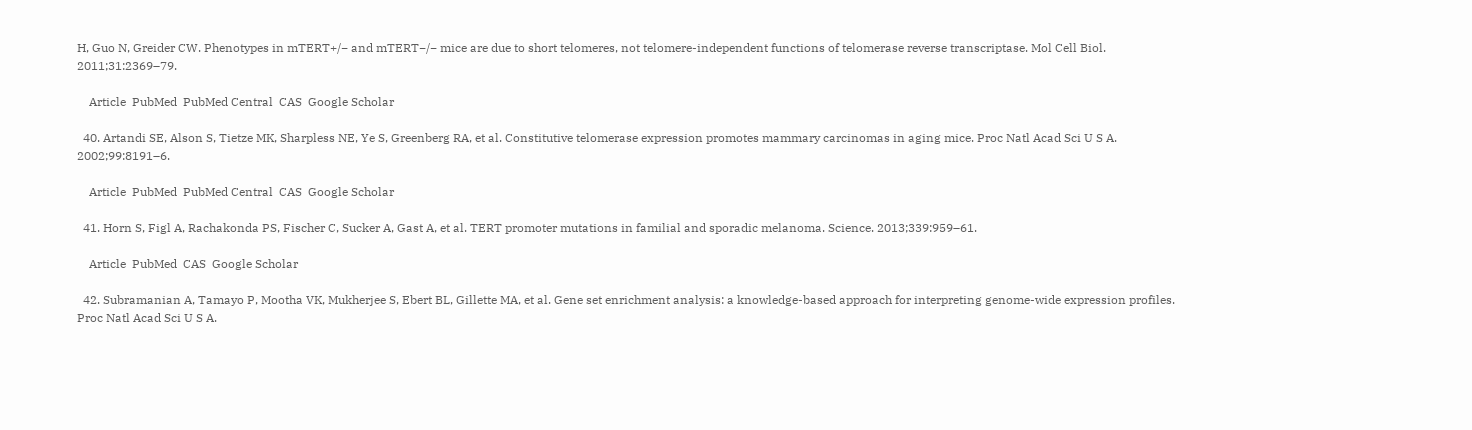H, Guo N, Greider CW. Phenotypes in mTERT+/− and mTERT−/− mice are due to short telomeres, not telomere-independent functions of telomerase reverse transcriptase. Mol Cell Biol. 2011;31:2369–79.

    Article  PubMed  PubMed Central  CAS  Google Scholar

  40. Artandi SE, Alson S, Tietze MK, Sharpless NE, Ye S, Greenberg RA, et al. Constitutive telomerase expression promotes mammary carcinomas in aging mice. Proc Natl Acad Sci U S A. 2002;99:8191–6.

    Article  PubMed  PubMed Central  CAS  Google Scholar

  41. Horn S, Figl A, Rachakonda PS, Fischer C, Sucker A, Gast A, et al. TERT promoter mutations in familial and sporadic melanoma. Science. 2013;339:959–61.

    Article  PubMed  CAS  Google Scholar

  42. Subramanian A, Tamayo P, Mootha VK, Mukherjee S, Ebert BL, Gillette MA, et al. Gene set enrichment analysis: a knowledge-based approach for interpreting genome-wide expression profiles. Proc Natl Acad Sci U S A.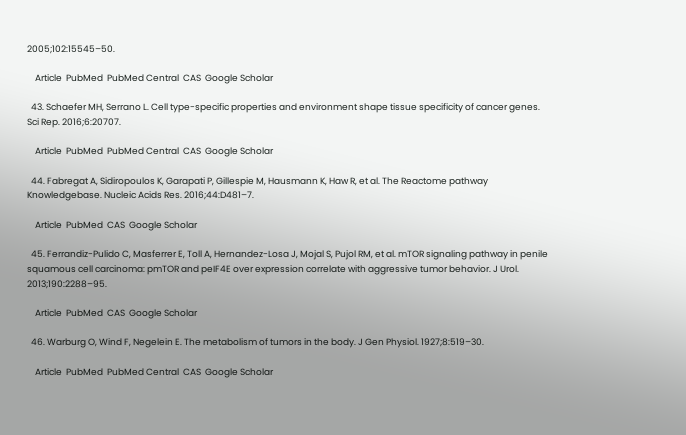2005;102:15545–50.

    Article  PubMed  PubMed Central  CAS  Google Scholar

  43. Schaefer MH, Serrano L. Cell type-specific properties and environment shape tissue specificity of cancer genes. Sci Rep. 2016;6:20707.

    Article  PubMed  PubMed Central  CAS  Google Scholar

  44. Fabregat A, Sidiropoulos K, Garapati P, Gillespie M, Hausmann K, Haw R, et al. The Reactome pathway Knowledgebase. Nucleic Acids Res. 2016;44:D481–7.

    Article  PubMed  CAS  Google Scholar

  45. Ferrandiz-Pulido C, Masferrer E, Toll A, Hernandez-Losa J, Mojal S, Pujol RM, et al. mTOR signaling pathway in penile squamous cell carcinoma: pmTOR and peIF4E over expression correlate with aggressive tumor behavior. J Urol. 2013;190:2288–95.

    Article  PubMed  CAS  Google Scholar

  46. Warburg O, Wind F, Negelein E. The metabolism of tumors in the body. J Gen Physiol. 1927;8:519–30.

    Article  PubMed  PubMed Central  CAS  Google Scholar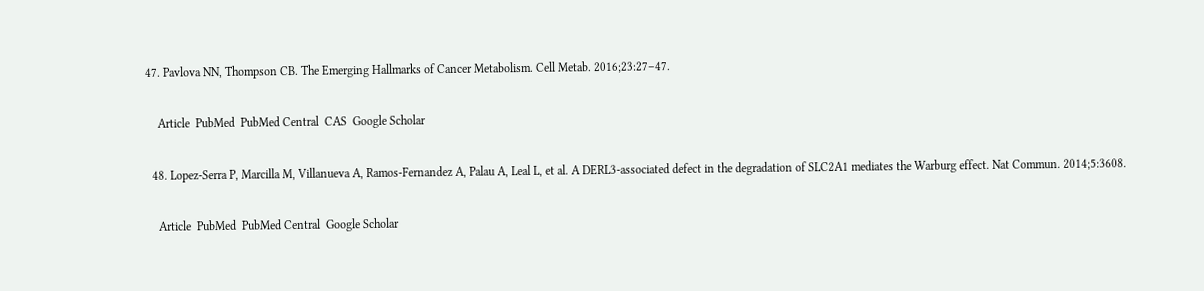47. Pavlova NN, Thompson CB. The Emerging Hallmarks of Cancer Metabolism. Cell Metab. 2016;23:27–47.

    Article  PubMed  PubMed Central  CAS  Google Scholar

  48. Lopez-Serra P, Marcilla M, Villanueva A, Ramos-Fernandez A, Palau A, Leal L, et al. A DERL3-associated defect in the degradation of SLC2A1 mediates the Warburg effect. Nat Commun. 2014;5:3608.

    Article  PubMed  PubMed Central  Google Scholar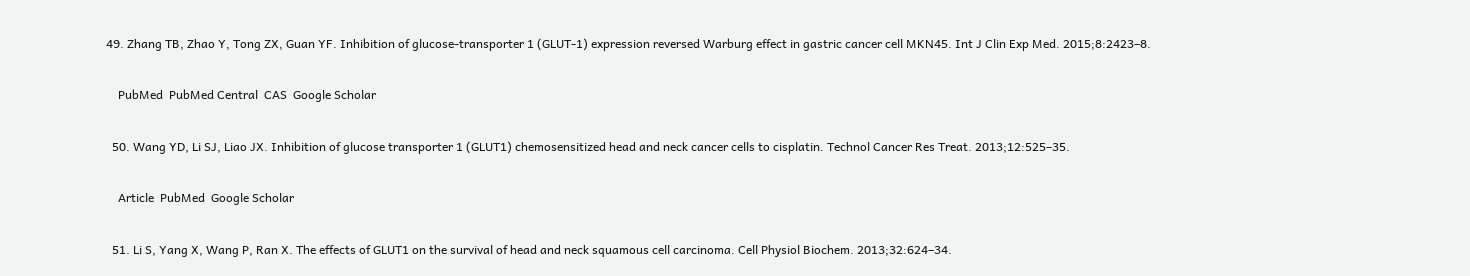49. Zhang TB, Zhao Y, Tong ZX, Guan YF. Inhibition of glucose-transporter 1 (GLUT-1) expression reversed Warburg effect in gastric cancer cell MKN45. Int J Clin Exp Med. 2015;8:2423–8.

    PubMed  PubMed Central  CAS  Google Scholar

  50. Wang YD, Li SJ, Liao JX. Inhibition of glucose transporter 1 (GLUT1) chemosensitized head and neck cancer cells to cisplatin. Technol Cancer Res Treat. 2013;12:525–35.

    Article  PubMed  Google Scholar

  51. Li S, Yang X, Wang P, Ran X. The effects of GLUT1 on the survival of head and neck squamous cell carcinoma. Cell Physiol Biochem. 2013;32:624–34.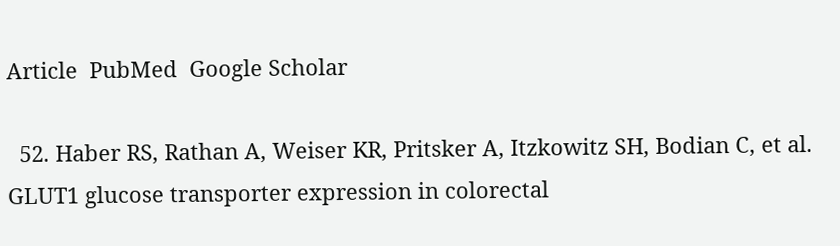Article  PubMed  Google Scholar

  52. Haber RS, Rathan A, Weiser KR, Pritsker A, Itzkowitz SH, Bodian C, et al. GLUT1 glucose transporter expression in colorectal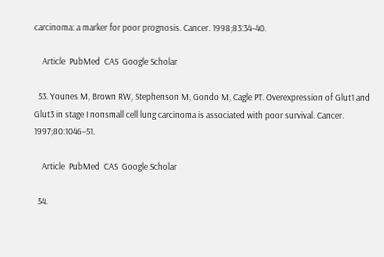carcinoma: a marker for poor prognosis. Cancer. 1998;83:34–40.

    Article  PubMed  CAS  Google Scholar

  53. Younes M, Brown RW, Stephenson M, Gondo M, Cagle PT. Overexpression of Glut1 and Glut3 in stage I nonsmall cell lung carcinoma is associated with poor survival. Cancer. 1997;80:1046–51.

    Article  PubMed  CAS  Google Scholar

  54.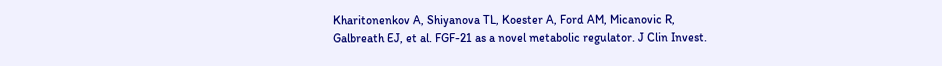Kharitonenkov A, Shiyanova TL, Koester A, Ford AM, Micanovic R, Galbreath EJ, et al. FGF-21 as a novel metabolic regulator. J Clin Invest.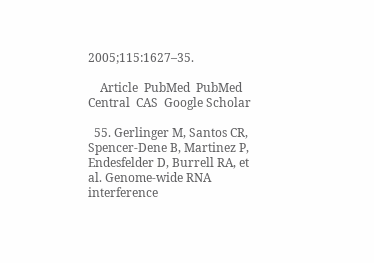2005;115:1627–35.

    Article  PubMed  PubMed Central  CAS  Google Scholar

  55. Gerlinger M, Santos CR, Spencer-Dene B, Martinez P, Endesfelder D, Burrell RA, et al. Genome-wide RNA interference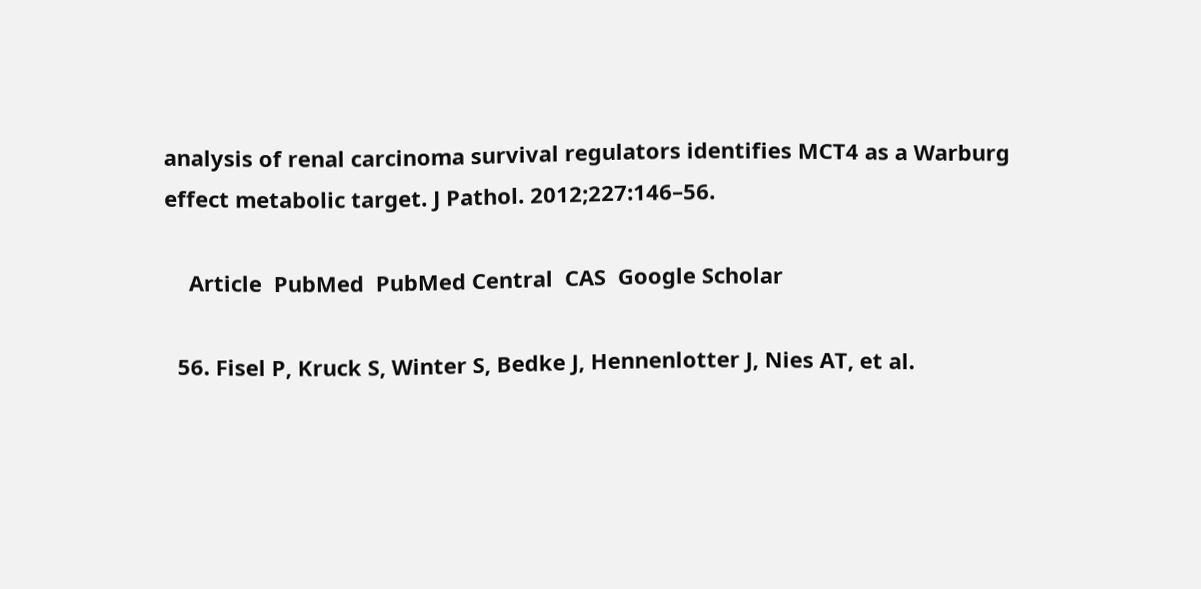analysis of renal carcinoma survival regulators identifies MCT4 as a Warburg effect metabolic target. J Pathol. 2012;227:146–56.

    Article  PubMed  PubMed Central  CAS  Google Scholar

  56. Fisel P, Kruck S, Winter S, Bedke J, Hennenlotter J, Nies AT, et al.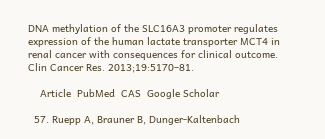DNA methylation of the SLC16A3 promoter regulates expression of the human lactate transporter MCT4 in renal cancer with consequences for clinical outcome. Clin Cancer Res. 2013;19:5170–81.

    Article  PubMed  CAS  Google Scholar

  57. Ruepp A, Brauner B, Dunger-Kaltenbach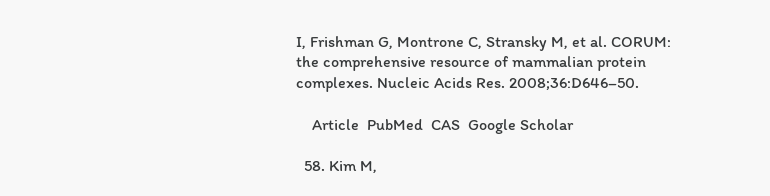I, Frishman G, Montrone C, Stransky M, et al. CORUM: the comprehensive resource of mammalian protein complexes. Nucleic Acids Res. 2008;36:D646–50.

    Article  PubMed  CAS  Google Scholar

  58. Kim M,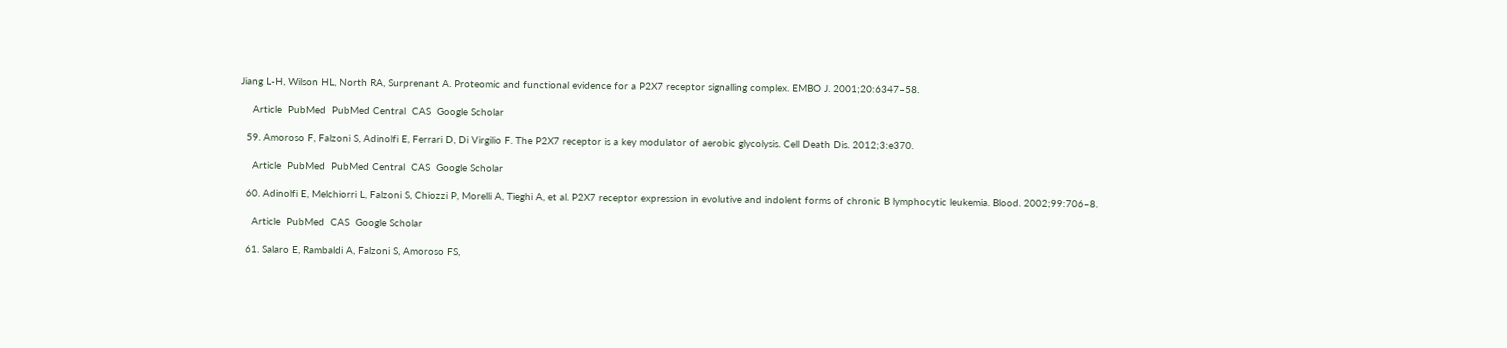Jiang L-H, Wilson HL, North RA, Surprenant A. Proteomic and functional evidence for a P2X7 receptor signalling complex. EMBO J. 2001;20:6347–58.

    Article  PubMed  PubMed Central  CAS  Google Scholar

  59. Amoroso F, Falzoni S, Adinolfi E, Ferrari D, Di Virgilio F. The P2X7 receptor is a key modulator of aerobic glycolysis. Cell Death Dis. 2012;3:e370.

    Article  PubMed  PubMed Central  CAS  Google Scholar

  60. Adinolfi E, Melchiorri L, Falzoni S, Chiozzi P, Morelli A, Tieghi A, et al. P2X7 receptor expression in evolutive and indolent forms of chronic B lymphocytic leukemia. Blood. 2002;99:706–8.

    Article  PubMed  CAS  Google Scholar

  61. Salaro E, Rambaldi A, Falzoni S, Amoroso FS,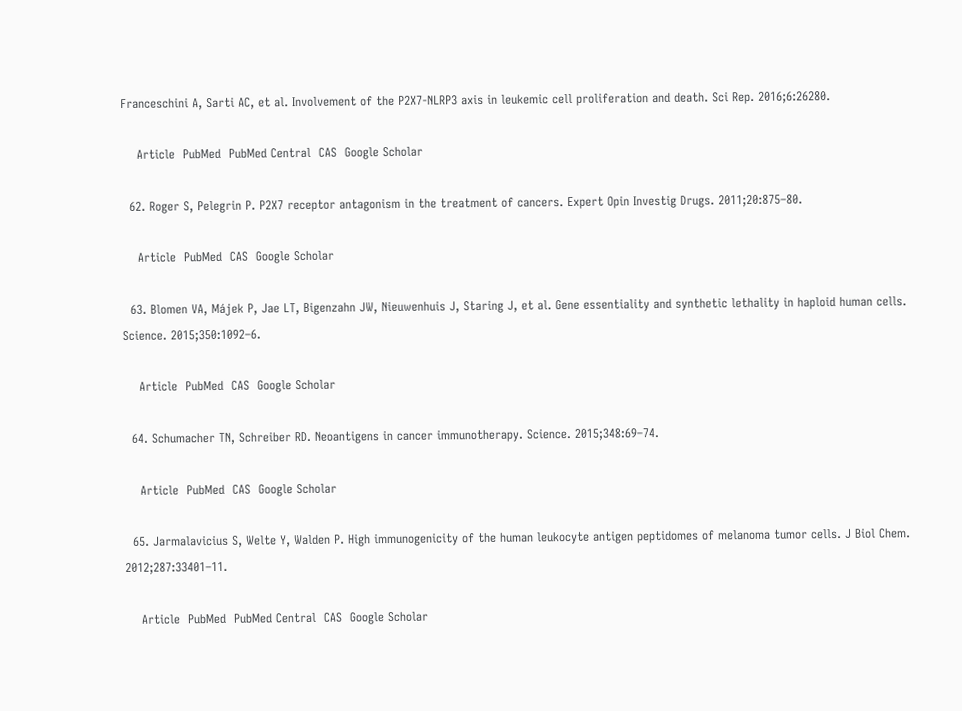Franceschini A, Sarti AC, et al. Involvement of the P2X7-NLRP3 axis in leukemic cell proliferation and death. Sci Rep. 2016;6:26280.

    Article  PubMed  PubMed Central  CAS  Google Scholar

  62. Roger S, Pelegrin P. P2X7 receptor antagonism in the treatment of cancers. Expert Opin Investig Drugs. 2011;20:875–80.

    Article  PubMed  CAS  Google Scholar

  63. Blomen VA, Májek P, Jae LT, Bigenzahn JW, Nieuwenhuis J, Staring J, et al. Gene essentiality and synthetic lethality in haploid human cells. Science. 2015;350:1092–6.

    Article  PubMed  CAS  Google Scholar

  64. Schumacher TN, Schreiber RD. Neoantigens in cancer immunotherapy. Science. 2015;348:69–74.

    Article  PubMed  CAS  Google Scholar

  65. Jarmalavicius S, Welte Y, Walden P. High immunogenicity of the human leukocyte antigen peptidomes of melanoma tumor cells. J Biol Chem. 2012;287:33401–11.

    Article  PubMed  PubMed Central  CAS  Google Scholar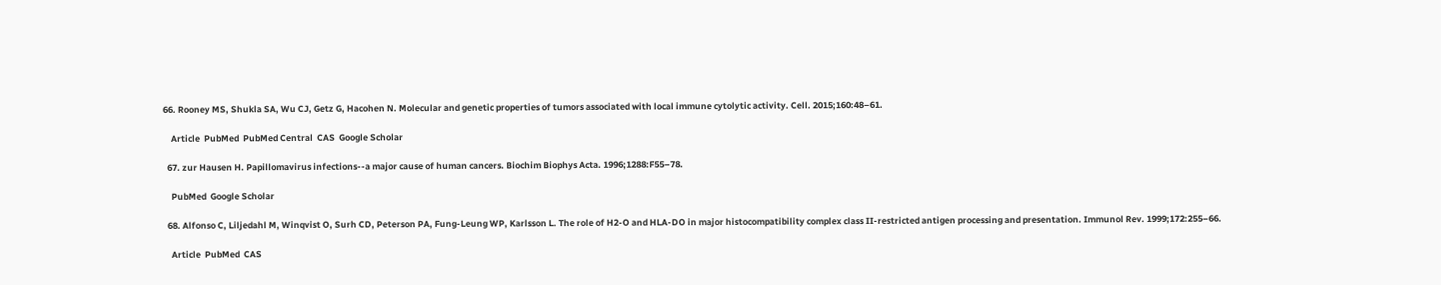66. Rooney MS, Shukla SA, Wu CJ, Getz G, Hacohen N. Molecular and genetic properties of tumors associated with local immune cytolytic activity. Cell. 2015;160:48–61.

    Article  PubMed  PubMed Central  CAS  Google Scholar

  67. zur Hausen H. Papillomavirus infections--a major cause of human cancers. Biochim Biophys Acta. 1996;1288:F55–78.

    PubMed  Google Scholar

  68. Alfonso C, Liljedahl M, Winqvist O, Surh CD, Peterson PA, Fung-Leung WP, Karlsson L. The role of H2-O and HLA-DO in major histocompatibility complex class II-restricted antigen processing and presentation. Immunol Rev. 1999;172:255–66.

    Article  PubMed  CAS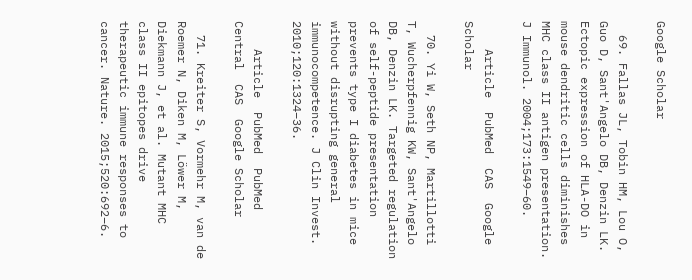Google Scholar

  69. Fallas JL, Tobin HM, Lou O, Guo D, Sant'Angelo DB, Denzin LK. Ectopic expression of HLA-DO in mouse dendritic cells diminishes MHC class II antigen presentation. J Immunol. 2004;173:1549–60.

    Article  PubMed  CAS  Google Scholar

  70. Yi W, Seth NP, Martillotti T, Wucherpfennig KW, Sant'Angelo DB, Denzin LK. Targeted regulation of self-peptide presentation prevents type I diabetes in mice without disrupting general immunocompetence. J Clin Invest. 2010;120:1324–36.

    Article  PubMed  PubMed Central  CAS  Google Scholar

  71. Kreiter S, Vormehr M, van de Roemer N, Diken M, Löwer M, Diekmann J, et al. Mutant MHC class II epitopes drive therapeutic immune responses to cancer. Nature. 2015;520:692–6.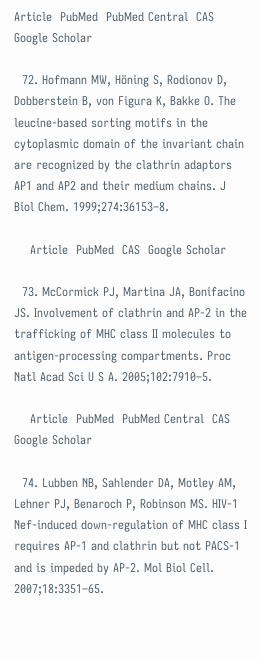Article  PubMed  PubMed Central  CAS  Google Scholar

  72. Hofmann MW, Höning S, Rodionov D, Dobberstein B, von Figura K, Bakke O. The leucine-based sorting motifs in the cytoplasmic domain of the invariant chain are recognized by the clathrin adaptors AP1 and AP2 and their medium chains. J Biol Chem. 1999;274:36153–8.

    Article  PubMed  CAS  Google Scholar

  73. McCormick PJ, Martina JA, Bonifacino JS. Involvement of clathrin and AP-2 in the trafficking of MHC class II molecules to antigen-processing compartments. Proc Natl Acad Sci U S A. 2005;102:7910–5.

    Article  PubMed  PubMed Central  CAS  Google Scholar

  74. Lubben NB, Sahlender DA, Motley AM, Lehner PJ, Benaroch P, Robinson MS. HIV-1 Nef-induced down-regulation of MHC class I requires AP-1 and clathrin but not PACS-1 and is impeded by AP-2. Mol Biol Cell. 2007;18:3351–65.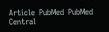Article  PubMed  PubMed Central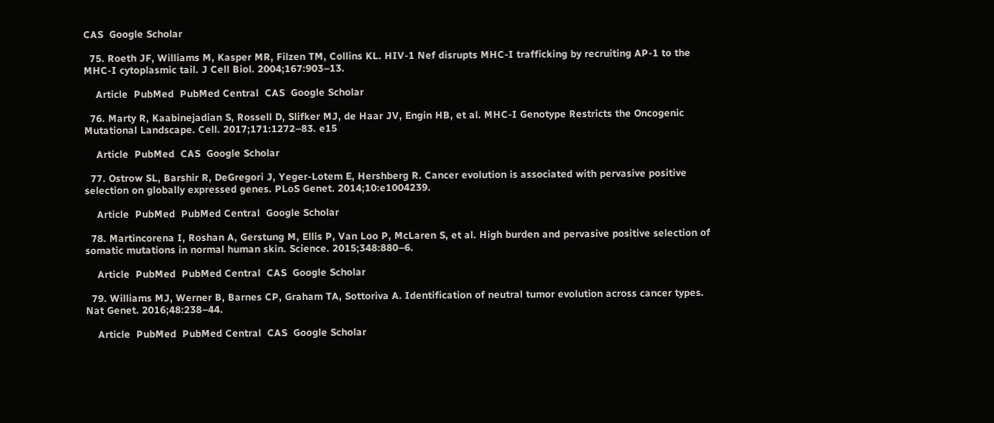CAS  Google Scholar

  75. Roeth JF, Williams M, Kasper MR, Filzen TM, Collins KL. HIV-1 Nef disrupts MHC-I trafficking by recruiting AP-1 to the MHC-I cytoplasmic tail. J Cell Biol. 2004;167:903–13.

    Article  PubMed  PubMed Central  CAS  Google Scholar

  76. Marty R, Kaabinejadian S, Rossell D, Slifker MJ, de Haar JV, Engin HB, et al. MHC-I Genotype Restricts the Oncogenic Mutational Landscape. Cell. 2017;171:1272–83. e15

    Article  PubMed  CAS  Google Scholar

  77. Ostrow SL, Barshir R, DeGregori J, Yeger-Lotem E, Hershberg R. Cancer evolution is associated with pervasive positive selection on globally expressed genes. PLoS Genet. 2014;10:e1004239.

    Article  PubMed  PubMed Central  Google Scholar

  78. Martincorena I, Roshan A, Gerstung M, Ellis P, Van Loo P, McLaren S, et al. High burden and pervasive positive selection of somatic mutations in normal human skin. Science. 2015;348:880–6.

    Article  PubMed  PubMed Central  CAS  Google Scholar

  79. Williams MJ, Werner B, Barnes CP, Graham TA, Sottoriva A. Identification of neutral tumor evolution across cancer types. Nat Genet. 2016;48:238–44.

    Article  PubMed  PubMed Central  CAS  Google Scholar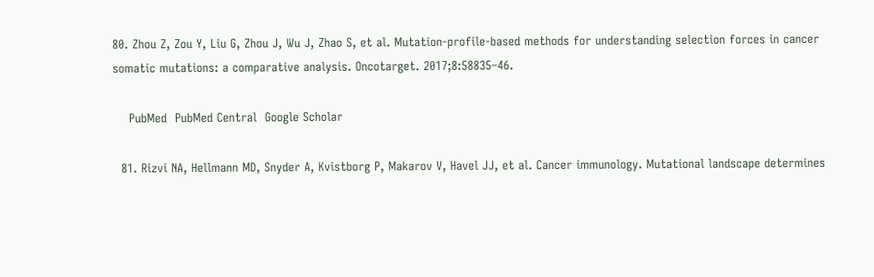80. Zhou Z, Zou Y, Liu G, Zhou J, Wu J, Zhao S, et al. Mutation-profile-based methods for understanding selection forces in cancer somatic mutations: a comparative analysis. Oncotarget. 2017;8:58835–46.

    PubMed  PubMed Central  Google Scholar

  81. Rizvi NA, Hellmann MD, Snyder A, Kvistborg P, Makarov V, Havel JJ, et al. Cancer immunology. Mutational landscape determines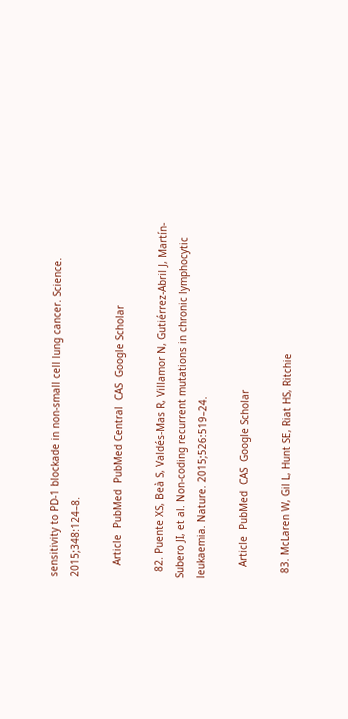sensitivity to PD-1 blockade in non-small cell lung cancer. Science. 2015;348:124–8.

    Article  PubMed  PubMed Central  CAS  Google Scholar

  82. Puente XS, Beà S, Valdés-Mas R, Villamor N, Gutiérrez-Abril J, Martín-Subero JI, et al. Non-coding recurrent mutations in chronic lymphocytic leukaemia. Nature. 2015;526:519–24.

    Article  PubMed  CAS  Google Scholar

  83. McLaren W, Gil L, Hunt SE, Riat HS, Ritchie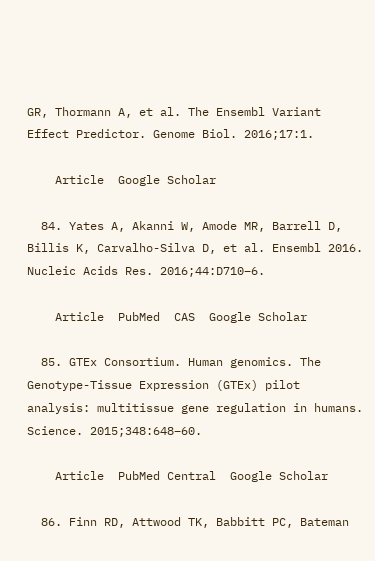GR, Thormann A, et al. The Ensembl Variant Effect Predictor. Genome Biol. 2016;17:1.

    Article  Google Scholar

  84. Yates A, Akanni W, Amode MR, Barrell D, Billis K, Carvalho-Silva D, et al. Ensembl 2016. Nucleic Acids Res. 2016;44:D710–6.

    Article  PubMed  CAS  Google Scholar

  85. GTEx Consortium. Human genomics. The Genotype-Tissue Expression (GTEx) pilot analysis: multitissue gene regulation in humans. Science. 2015;348:648–60.

    Article  PubMed Central  Google Scholar

  86. Finn RD, Attwood TK, Babbitt PC, Bateman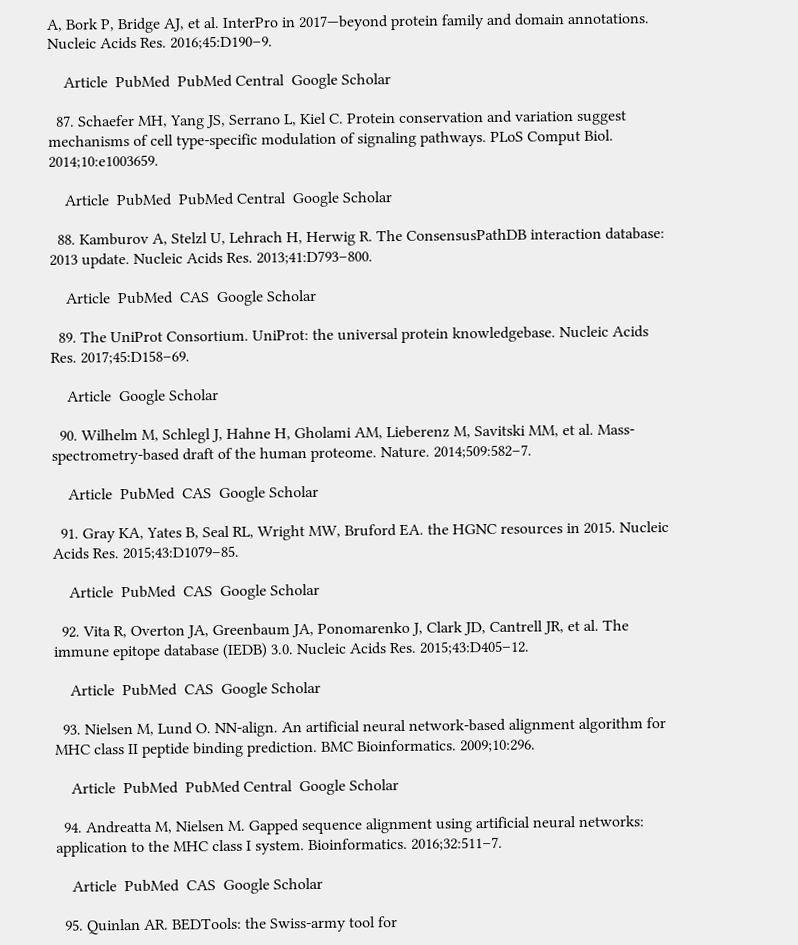A, Bork P, Bridge AJ, et al. InterPro in 2017—beyond protein family and domain annotations. Nucleic Acids Res. 2016;45:D190–9.

    Article  PubMed  PubMed Central  Google Scholar

  87. Schaefer MH, Yang JS, Serrano L, Kiel C. Protein conservation and variation suggest mechanisms of cell type-specific modulation of signaling pathways. PLoS Comput Biol. 2014;10:e1003659.

    Article  PubMed  PubMed Central  Google Scholar

  88. Kamburov A, Stelzl U, Lehrach H, Herwig R. The ConsensusPathDB interaction database: 2013 update. Nucleic Acids Res. 2013;41:D793–800.

    Article  PubMed  CAS  Google Scholar

  89. The UniProt Consortium. UniProt: the universal protein knowledgebase. Nucleic Acids Res. 2017;45:D158–69.

    Article  Google Scholar

  90. Wilhelm M, Schlegl J, Hahne H, Gholami AM, Lieberenz M, Savitski MM, et al. Mass-spectrometry-based draft of the human proteome. Nature. 2014;509:582–7.

    Article  PubMed  CAS  Google Scholar

  91. Gray KA, Yates B, Seal RL, Wright MW, Bruford EA. the HGNC resources in 2015. Nucleic Acids Res. 2015;43:D1079–85.

    Article  PubMed  CAS  Google Scholar

  92. Vita R, Overton JA, Greenbaum JA, Ponomarenko J, Clark JD, Cantrell JR, et al. The immune epitope database (IEDB) 3.0. Nucleic Acids Res. 2015;43:D405–12.

    Article  PubMed  CAS  Google Scholar

  93. Nielsen M, Lund O. NN-align. An artificial neural network-based alignment algorithm for MHC class II peptide binding prediction. BMC Bioinformatics. 2009;10:296.

    Article  PubMed  PubMed Central  Google Scholar

  94. Andreatta M, Nielsen M. Gapped sequence alignment using artificial neural networks: application to the MHC class I system. Bioinformatics. 2016;32:511–7.

    Article  PubMed  CAS  Google Scholar

  95. Quinlan AR. BEDTools: the Swiss-army tool for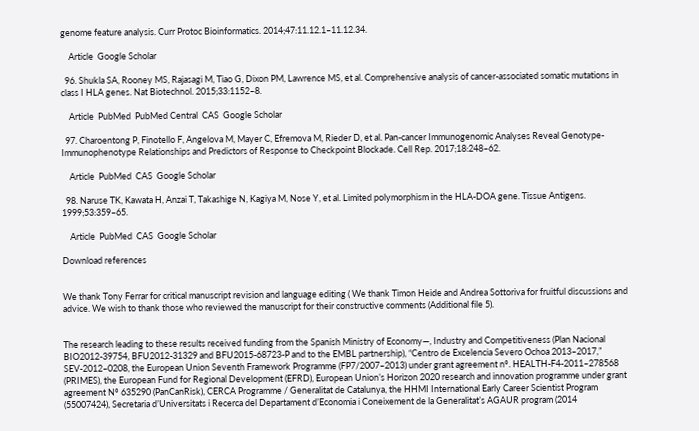genome feature analysis. Curr Protoc Bioinformatics. 2014;47:11.12.1–11.12.34.

    Article  Google Scholar

  96. Shukla SA, Rooney MS, Rajasagi M, Tiao G, Dixon PM, Lawrence MS, et al. Comprehensive analysis of cancer-associated somatic mutations in class I HLA genes. Nat Biotechnol. 2015;33:1152–8.

    Article  PubMed  PubMed Central  CAS  Google Scholar

  97. Charoentong P, Finotello F, Angelova M, Mayer C, Efremova M, Rieder D, et al. Pan-cancer Immunogenomic Analyses Reveal Genotype-Immunophenotype Relationships and Predictors of Response to Checkpoint Blockade. Cell Rep. 2017;18:248–62.

    Article  PubMed  CAS  Google Scholar

  98. Naruse TK, Kawata H, Anzai T, Takashige N, Kagiya M, Nose Y, et al. Limited polymorphism in the HLA-DOA gene. Tissue Antigens. 1999;53:359–65.

    Article  PubMed  CAS  Google Scholar

Download references


We thank Tony Ferrar for critical manuscript revision and language editing ( We thank Timon Heide and Andrea Sottoriva for fruitful discussions and advice. We wish to thank those who reviewed the manuscript for their constructive comments (Additional file 5).


The research leading to these results received funding from the Spanish Ministry of Economy—, Industry and Competitiveness (Plan Nacional BIO2012-39754, BFU2012-31329 and BFU2015-68723-P and to the EMBL partnership), “Centro de Excelencia Severo Ochoa 2013–2017,” SEV-2012–0208, the European Union Seventh Framework Programme (FP7/2007–2013) under grant agreement nº. HEALTH-F4-2011–278568 (PRIMES), the European Fund for Regional Development (EFRD), European Union’s Horizon 2020 research and innovation programme under grant agreement Nº 635290 (PanCanRisk), CERCA Programme / Generalitat de Catalunya, the HHMI International Early Career Scientist Program (55007424), Secretaria d’Universitats i Recerca del Departament d’Economia i Coneixement de la Generalitat’s AGAUR program (2014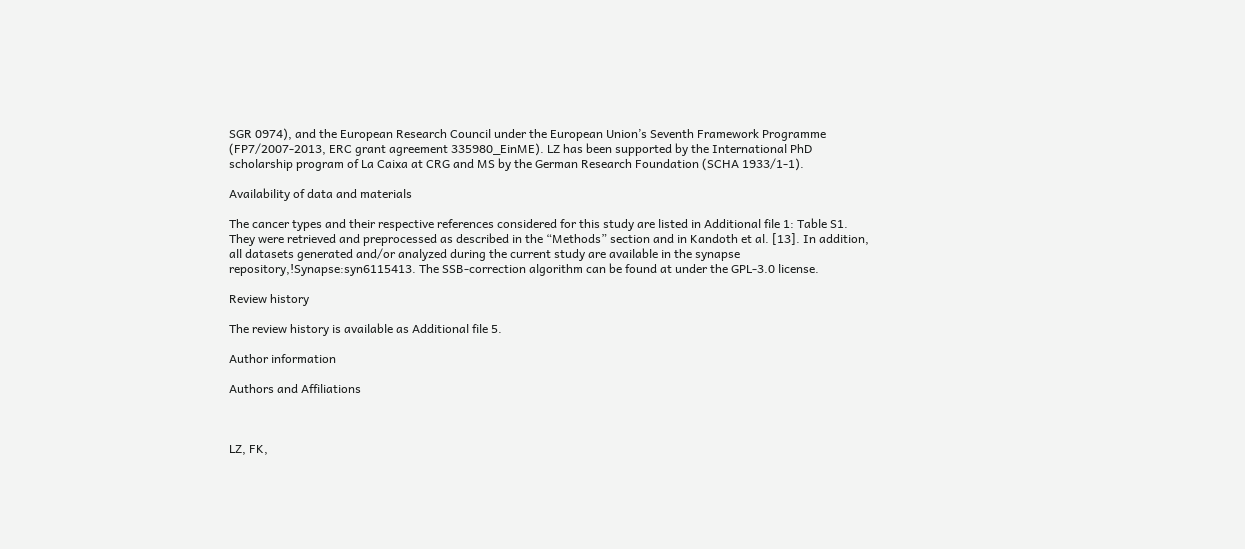SGR 0974), and the European Research Council under the European Union’s Seventh Framework Programme (FP7/2007-2013, ERC grant agreement 335980_EinME). LZ has been supported by the International PhD scholarship program of La Caixa at CRG and MS by the German Research Foundation (SCHA 1933/1-1).

Availability of data and materials

The cancer types and their respective references considered for this study are listed in Additional file 1: Table S1. They were retrieved and preprocessed as described in the “Methods” section and in Kandoth et al. [13]. In addition, all datasets generated and/or analyzed during the current study are available in the synapse repository,!Synapse:syn6115413. The SSB-correction algorithm can be found at under the GPL-3.0 license.

Review history

The review history is available as Additional file 5.

Author information

Authors and Affiliations



LZ, FK,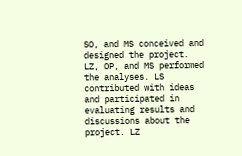SO, and MS conceived and designed the project. LZ, OP, and MS performed the analyses. LS contributed with ideas and participated in evaluating results and discussions about the project. LZ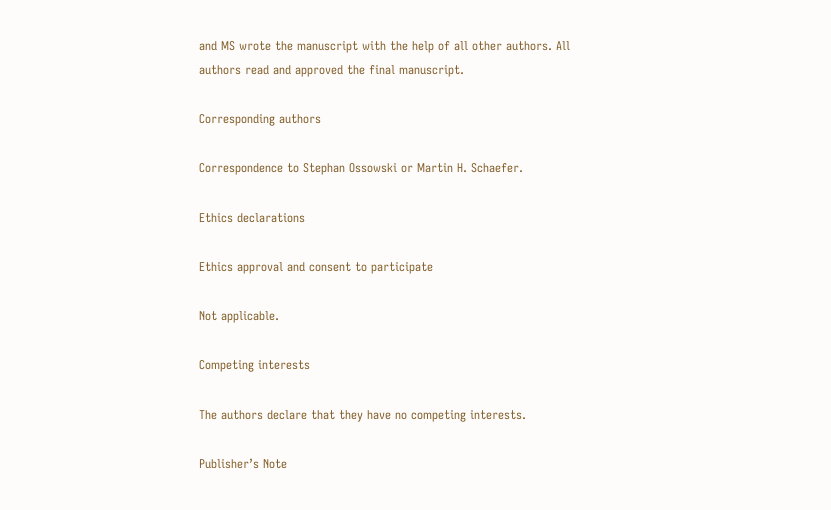and MS wrote the manuscript with the help of all other authors. All authors read and approved the final manuscript.

Corresponding authors

Correspondence to Stephan Ossowski or Martin H. Schaefer.

Ethics declarations

Ethics approval and consent to participate

Not applicable.

Competing interests

The authors declare that they have no competing interests.

Publisher’s Note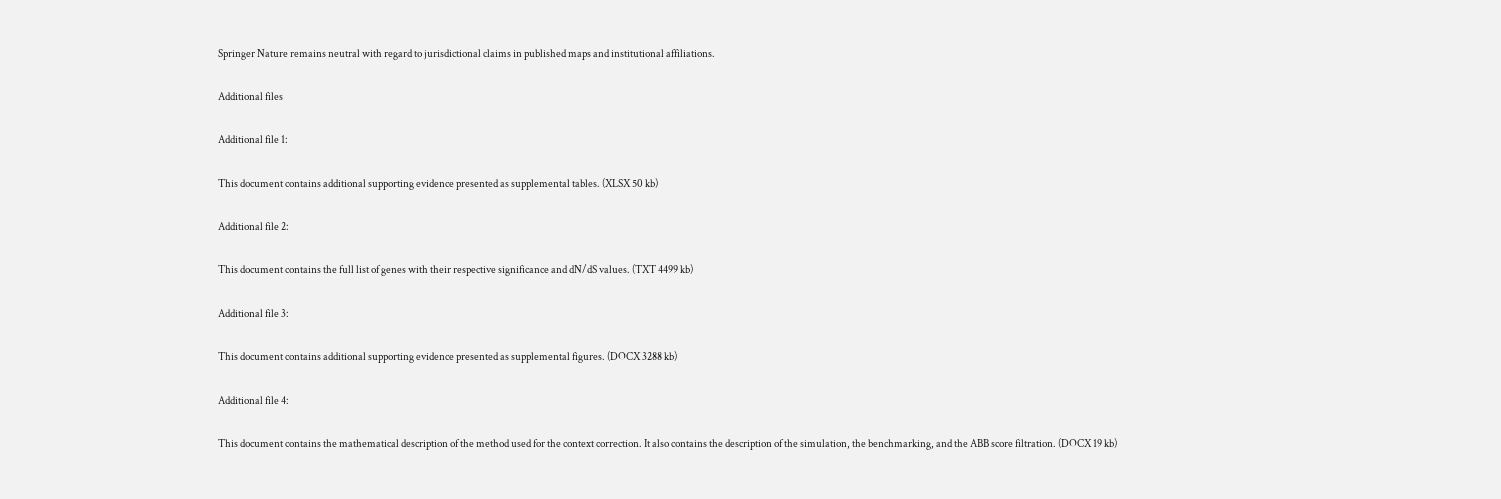Springer Nature remains neutral with regard to jurisdictional claims in published maps and institutional affiliations.

Additional files

Additional file 1:

This document contains additional supporting evidence presented as supplemental tables. (XLSX 50 kb)

Additional file 2:

This document contains the full list of genes with their respective significance and dN/dS values. (TXT 4499 kb)

Additional file 3:

This document contains additional supporting evidence presented as supplemental figures. (DOCX 3288 kb)

Additional file 4:

This document contains the mathematical description of the method used for the context correction. It also contains the description of the simulation, the benchmarking, and the ABB score filtration. (DOCX 19 kb)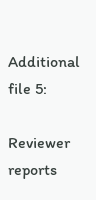Additional file 5:

Reviewer reports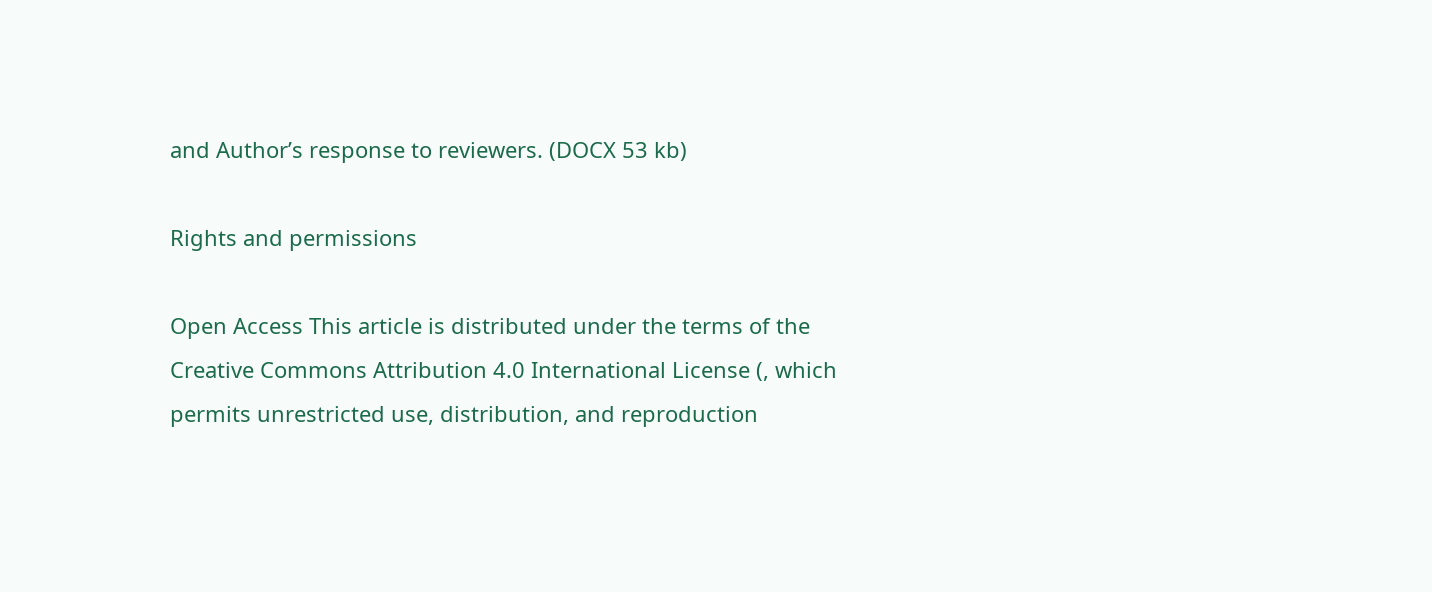and Author’s response to reviewers. (DOCX 53 kb)

Rights and permissions

Open Access This article is distributed under the terms of the Creative Commons Attribution 4.0 International License (, which permits unrestricted use, distribution, and reproduction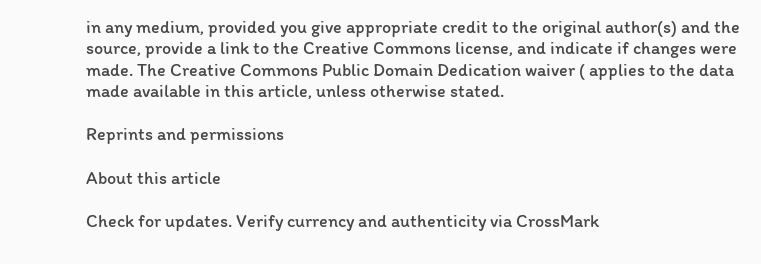in any medium, provided you give appropriate credit to the original author(s) and the source, provide a link to the Creative Commons license, and indicate if changes were made. The Creative Commons Public Domain Dedication waiver ( applies to the data made available in this article, unless otherwise stated.

Reprints and permissions

About this article

Check for updates. Verify currency and authenticity via CrossMark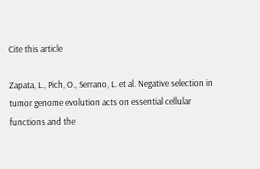Cite this article

Zapata, L., Pich, O., Serrano, L. et al. Negative selection in tumor genome evolution acts on essential cellular functions and the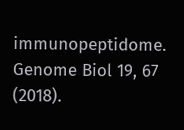immunopeptidome. Genome Biol 19, 67 (2018).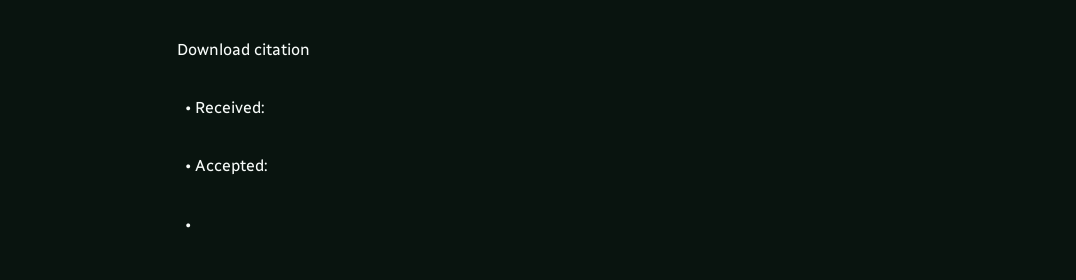Download citation

  • Received:

  • Accepted:

  •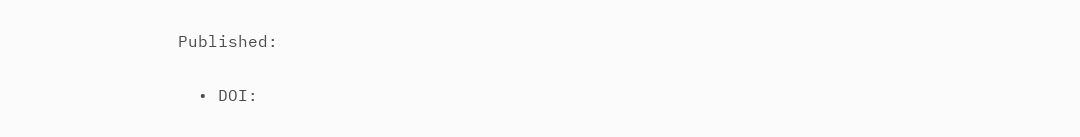Published:

  • DOI: